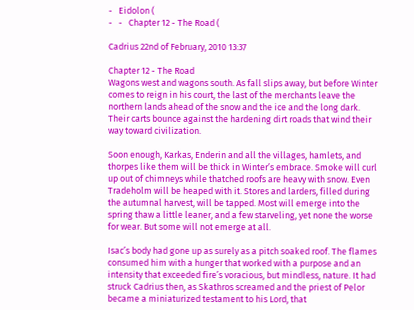-   Eidolon (
-   -   Chapter 12 - The Road (

Cadrius 22nd of February, 2010 13:37

Chapter 12 - The Road
Wagons west and wagons south. As fall slips away, but before Winter comes to reign in his court, the last of the merchants leave the northern lands ahead of the snow and the ice and the long dark. Their carts bounce against the hardening dirt roads that wind their way toward civilization.

Soon enough, Karkas, Enderin and all the villages, hamlets, and thorpes like them will be thick in Winter’s embrace. Smoke will curl up out of chimneys while thatched roofs are heavy with snow. Even Tradeholm will be heaped with it. Stores and larders, filled during the autumnal harvest, will be tapped. Most will emerge into the spring thaw a little leaner, and a few starveling, yet none the worse for wear. But some will not emerge at all.

Isac’s body had gone up as surely as a pitch soaked roof. The flames consumed him with a hunger that worked with a purpose and an intensity that exceeded fire’s voracious, but mindless, nature. It had struck Cadrius then, as Skathros screamed and the priest of Pelor became a miniaturized testament to his Lord, that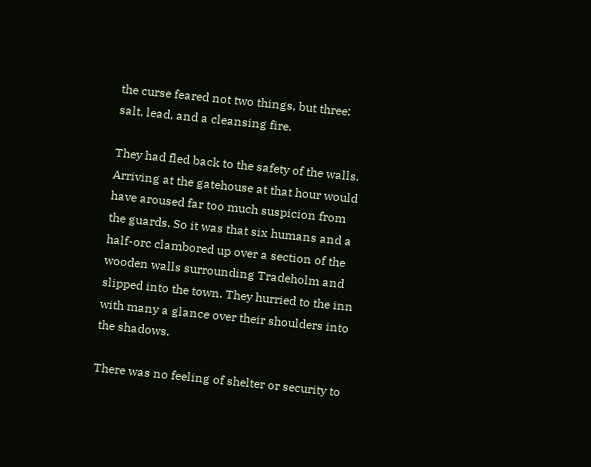the curse feared not two things, but three: salt, lead, and a cleansing fire.

They had fled back to the safety of the walls. Arriving at the gatehouse at that hour would have aroused far too much suspicion from the guards. So it was that six humans and a half-orc clambored up over a section of the wooden walls surrounding Tradeholm and slipped into the town. They hurried to the inn with many a glance over their shoulders into the shadows.

There was no feeling of shelter or security to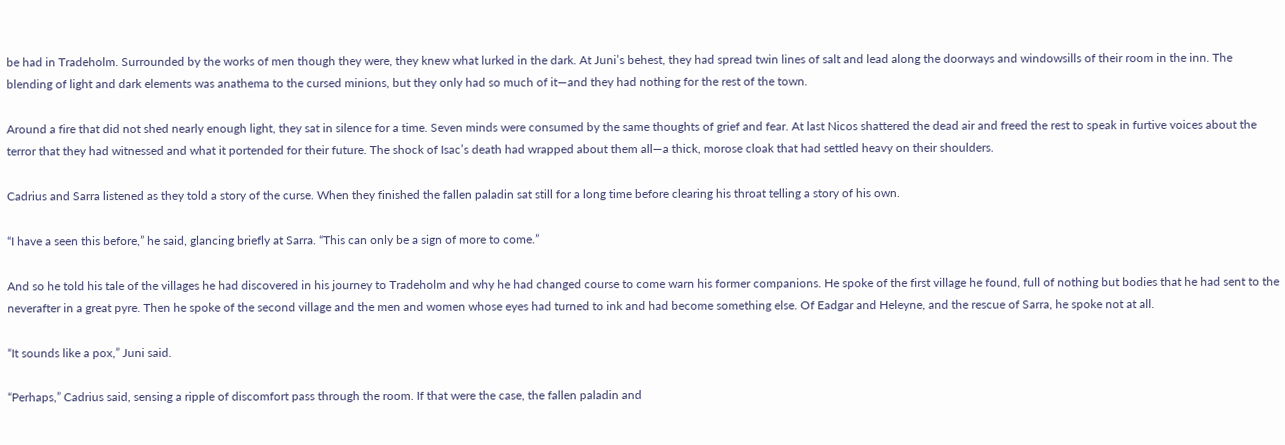be had in Tradeholm. Surrounded by the works of men though they were, they knew what lurked in the dark. At Juni’s behest, they had spread twin lines of salt and lead along the doorways and windowsills of their room in the inn. The blending of light and dark elements was anathema to the cursed minions, but they only had so much of it—and they had nothing for the rest of the town.

Around a fire that did not shed nearly enough light, they sat in silence for a time. Seven minds were consumed by the same thoughts of grief and fear. At last Nicos shattered the dead air and freed the rest to speak in furtive voices about the terror that they had witnessed and what it portended for their future. The shock of Isac’s death had wrapped about them all—a thick, morose cloak that had settled heavy on their shoulders.

Cadrius and Sarra listened as they told a story of the curse. When they finished the fallen paladin sat still for a long time before clearing his throat telling a story of his own.

“I have a seen this before,” he said, glancing briefly at Sarra. “This can only be a sign of more to come.”

And so he told his tale of the villages he had discovered in his journey to Tradeholm and why he had changed course to come warn his former companions. He spoke of the first village he found, full of nothing but bodies that he had sent to the neverafter in a great pyre. Then he spoke of the second village and the men and women whose eyes had turned to ink and had become something else. Of Eadgar and Heleyne, and the rescue of Sarra, he spoke not at all.

“It sounds like a pox,” Juni said.

“Perhaps,” Cadrius said, sensing a ripple of discomfort pass through the room. If that were the case, the fallen paladin and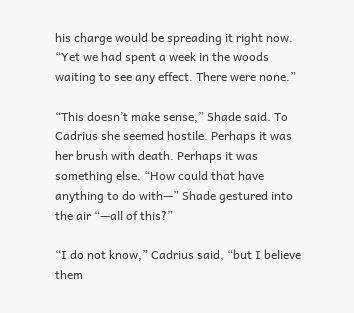his charge would be spreading it right now. “Yet we had spent a week in the woods waiting to see any effect. There were none.”

“This doesn’t make sense,” Shade said. To Cadrius she seemed hostile. Perhaps it was her brush with death. Perhaps it was something else. “How could that have anything to do with—” Shade gestured into the air “—all of this?”

“I do not know,” Cadrius said, “but I believe them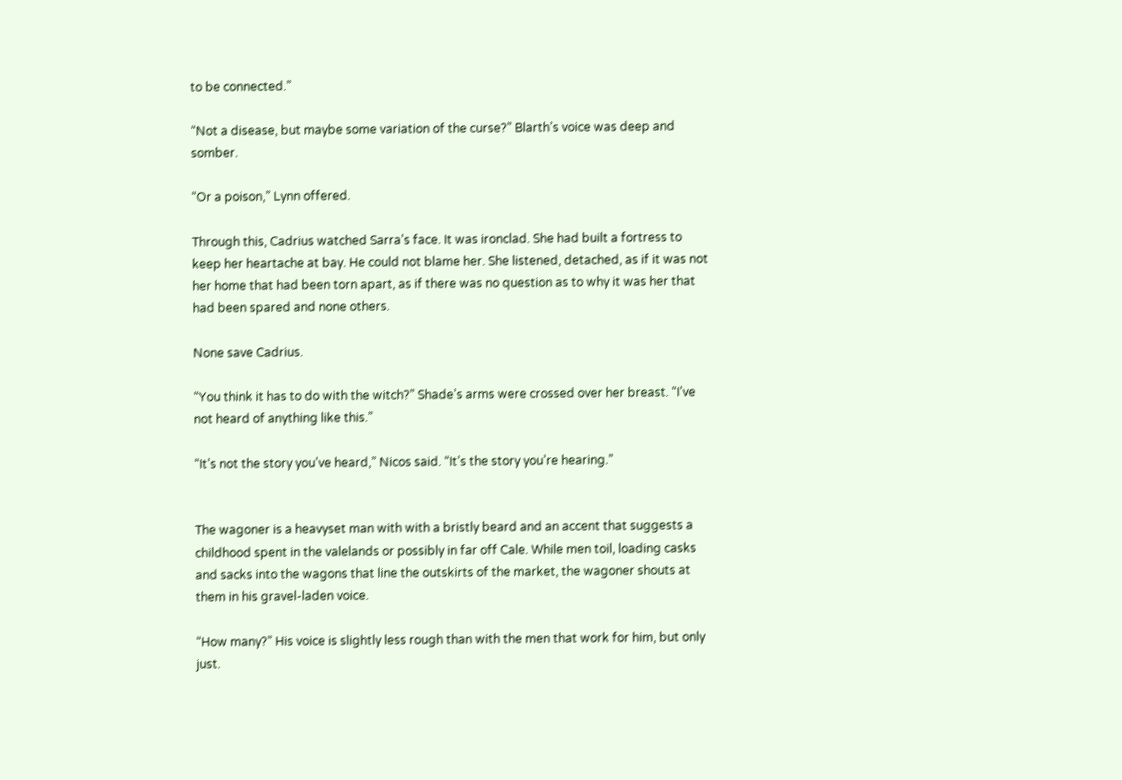to be connected.”

“Not a disease, but maybe some variation of the curse?” Blarth’s voice was deep and somber.

“Or a poison,” Lynn offered.

Through this, Cadrius watched Sarra’s face. It was ironclad. She had built a fortress to keep her heartache at bay. He could not blame her. She listened, detached, as if it was not her home that had been torn apart, as if there was no question as to why it was her that had been spared and none others.

None save Cadrius.

“You think it has to do with the witch?” Shade’s arms were crossed over her breast. “I’ve not heard of anything like this.”

“It’s not the story you’ve heard,” Nicos said. “It’s the story you’re hearing.”


The wagoner is a heavyset man with with a bristly beard and an accent that suggests a childhood spent in the valelands or possibly in far off Cale. While men toil, loading casks and sacks into the wagons that line the outskirts of the market, the wagoner shouts at them in his gravel-laden voice.

“How many?” His voice is slightly less rough than with the men that work for him, but only just.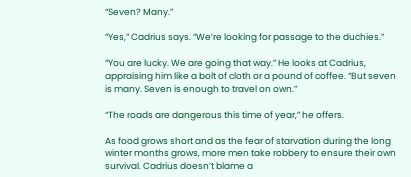“Seven? Many.”

“Yes,” Cadrius says. “We’re looking for passage to the duchies.”

“You are lucky. We are going that way.” He looks at Cadrius, appraising him like a bolt of cloth or a pound of coffee. “But seven is many. Seven is enough to travel on own.”

“The roads are dangerous this time of year,” he offers.

As food grows short and as the fear of starvation during the long winter months grows, more men take robbery to ensure their own survival. Cadrius doesn’t blame a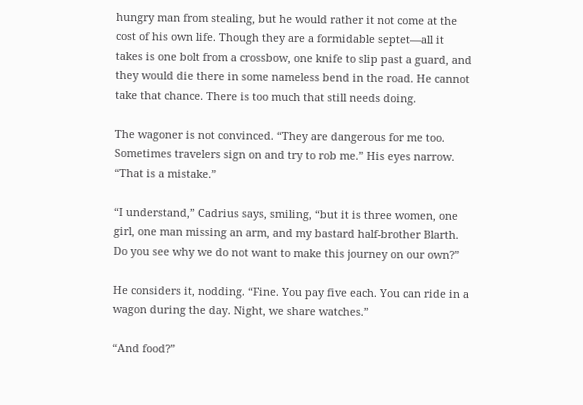hungry man from stealing, but he would rather it not come at the cost of his own life. Though they are a formidable septet—all it takes is one bolt from a crossbow, one knife to slip past a guard, and they would die there in some nameless bend in the road. He cannot take that chance. There is too much that still needs doing.

The wagoner is not convinced. “They are dangerous for me too. Sometimes travelers sign on and try to rob me.” His eyes narrow. “That is a mistake.”

“I understand,” Cadrius says, smiling, “but it is three women, one girl, one man missing an arm, and my bastard half-brother Blarth. Do you see why we do not want to make this journey on our own?”

He considers it, nodding. “Fine. You pay five each. You can ride in a wagon during the day. Night, we share watches.”

“And food?”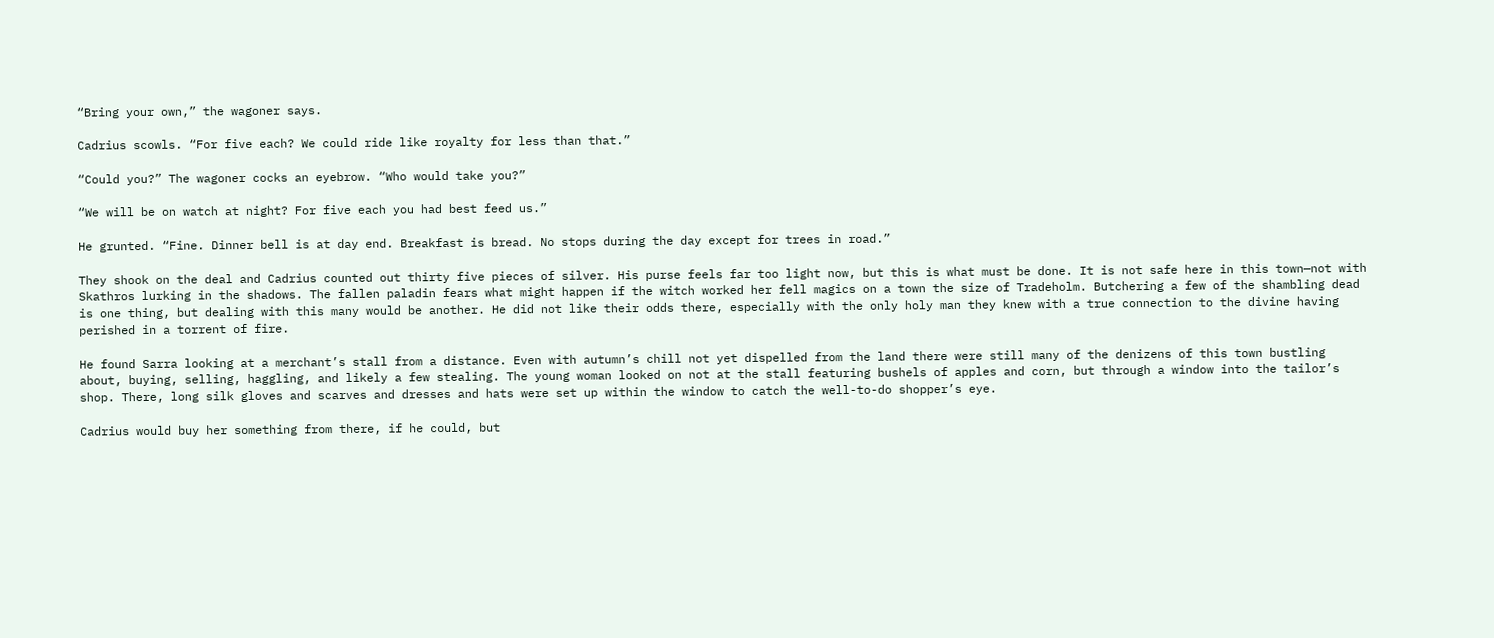“Bring your own,” the wagoner says.

Cadrius scowls. “For five each? We could ride like royalty for less than that.”

“Could you?” The wagoner cocks an eyebrow. “Who would take you?”

“We will be on watch at night? For five each you had best feed us.”

He grunted. “Fine. Dinner bell is at day end. Breakfast is bread. No stops during the day except for trees in road.”

They shook on the deal and Cadrius counted out thirty five pieces of silver. His purse feels far too light now, but this is what must be done. It is not safe here in this town—not with Skathros lurking in the shadows. The fallen paladin fears what might happen if the witch worked her fell magics on a town the size of Tradeholm. Butchering a few of the shambling dead is one thing, but dealing with this many would be another. He did not like their odds there, especially with the only holy man they knew with a true connection to the divine having perished in a torrent of fire.

He found Sarra looking at a merchant’s stall from a distance. Even with autumn’s chill not yet dispelled from the land there were still many of the denizens of this town bustling about, buying, selling, haggling, and likely a few stealing. The young woman looked on not at the stall featuring bushels of apples and corn, but through a window into the tailor’s shop. There, long silk gloves and scarves and dresses and hats were set up within the window to catch the well-to-do shopper’s eye.

Cadrius would buy her something from there, if he could, but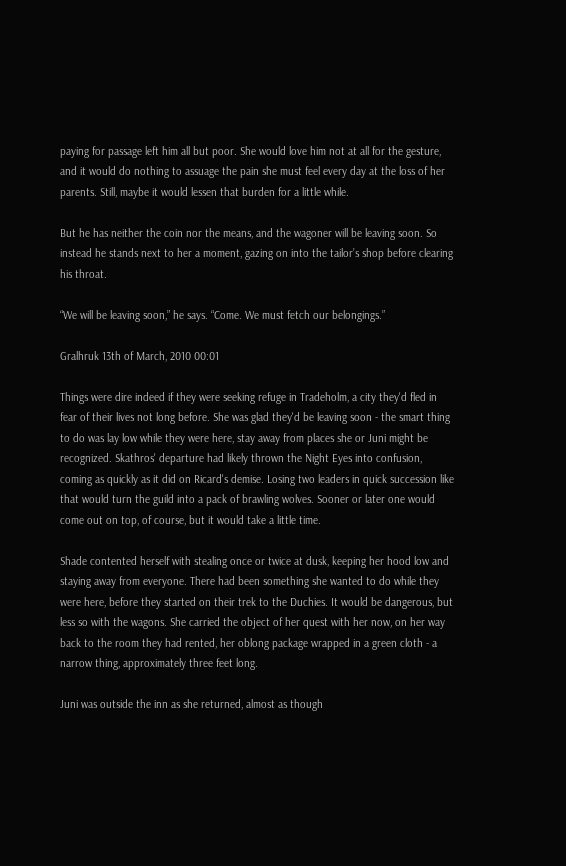paying for passage left him all but poor. She would love him not at all for the gesture, and it would do nothing to assuage the pain she must feel every day at the loss of her parents. Still, maybe it would lessen that burden for a little while.

But he has neither the coin nor the means, and the wagoner will be leaving soon. So instead he stands next to her a moment, gazing on into the tailor’s shop before clearing his throat.

“We will be leaving soon,” he says. “Come. We must fetch our belongings.”

Gralhruk 13th of March, 2010 00:01

Things were dire indeed if they were seeking refuge in Tradeholm, a city they'd fled in fear of their lives not long before. She was glad they'd be leaving soon - the smart thing to do was lay low while they were here, stay away from places she or Juni might be recognized. Skathros' departure had likely thrown the Night Eyes into confusion, coming as quickly as it did on Ricard's demise. Losing two leaders in quick succession like that would turn the guild into a pack of brawling wolves. Sooner or later one would come out on top, of course, but it would take a little time.

Shade contented herself with stealing once or twice at dusk, keeping her hood low and staying away from everyone. There had been something she wanted to do while they were here, before they started on their trek to the Duchies. It would be dangerous, but less so with the wagons. She carried the object of her quest with her now, on her way back to the room they had rented, her oblong package wrapped in a green cloth - a narrow thing, approximately three feet long.

Juni was outside the inn as she returned, almost as though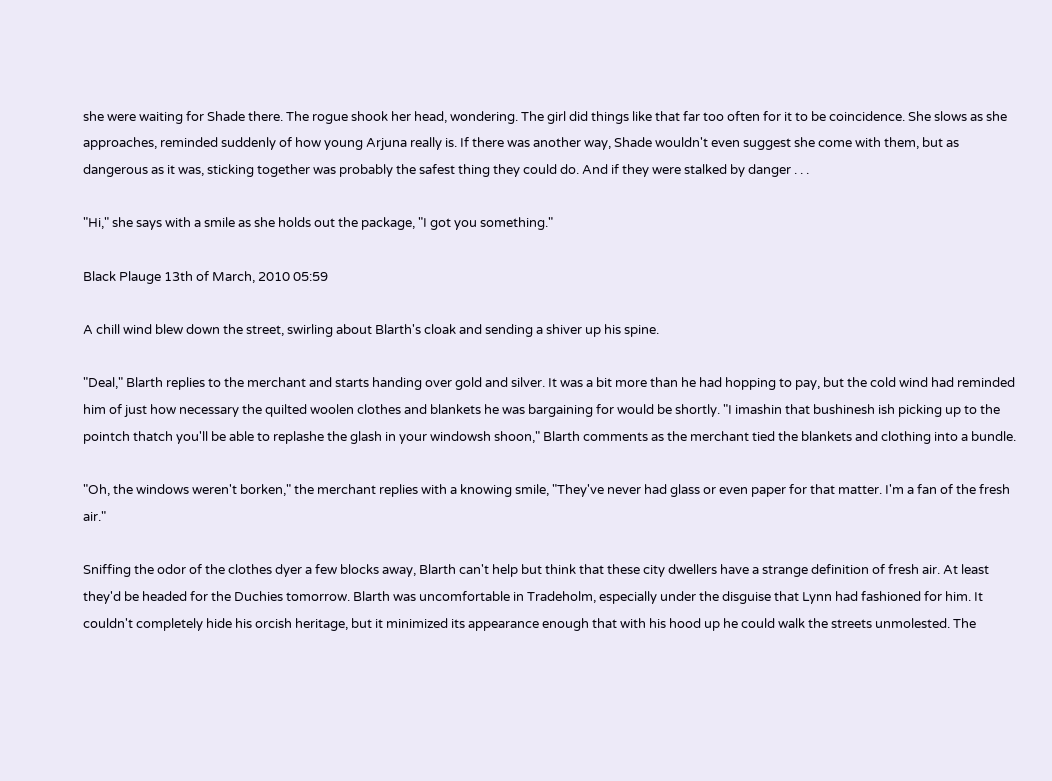she were waiting for Shade there. The rogue shook her head, wondering. The girl did things like that far too often for it to be coincidence. She slows as she approaches, reminded suddenly of how young Arjuna really is. If there was another way, Shade wouldn't even suggest she come with them, but as dangerous as it was, sticking together was probably the safest thing they could do. And if they were stalked by danger . . .

"Hi," she says with a smile as she holds out the package, "I got you something."

Black Plauge 13th of March, 2010 05:59

A chill wind blew down the street, swirling about Blarth's cloak and sending a shiver up his spine.

"Deal," Blarth replies to the merchant and starts handing over gold and silver. It was a bit more than he had hopping to pay, but the cold wind had reminded him of just how necessary the quilted woolen clothes and blankets he was bargaining for would be shortly. "I imashin that bushinesh ish picking up to the pointch thatch you'll be able to replashe the glash in your windowsh shoon," Blarth comments as the merchant tied the blankets and clothing into a bundle.

"Oh, the windows weren't borken," the merchant replies with a knowing smile, "They've never had glass or even paper for that matter. I'm a fan of the fresh air."

Sniffing the odor of the clothes dyer a few blocks away, Blarth can't help but think that these city dwellers have a strange definition of fresh air. At least they'd be headed for the Duchies tomorrow. Blarth was uncomfortable in Tradeholm, especially under the disguise that Lynn had fashioned for him. It couldn't completely hide his orcish heritage, but it minimized its appearance enough that with his hood up he could walk the streets unmolested. The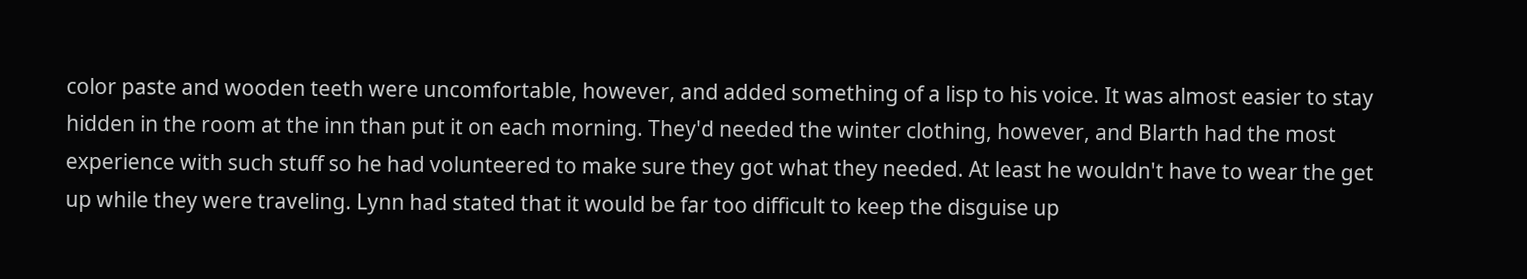color paste and wooden teeth were uncomfortable, however, and added something of a lisp to his voice. It was almost easier to stay hidden in the room at the inn than put it on each morning. They'd needed the winter clothing, however, and Blarth had the most experience with such stuff so he had volunteered to make sure they got what they needed. At least he wouldn't have to wear the get up while they were traveling. Lynn had stated that it would be far too difficult to keep the disguise up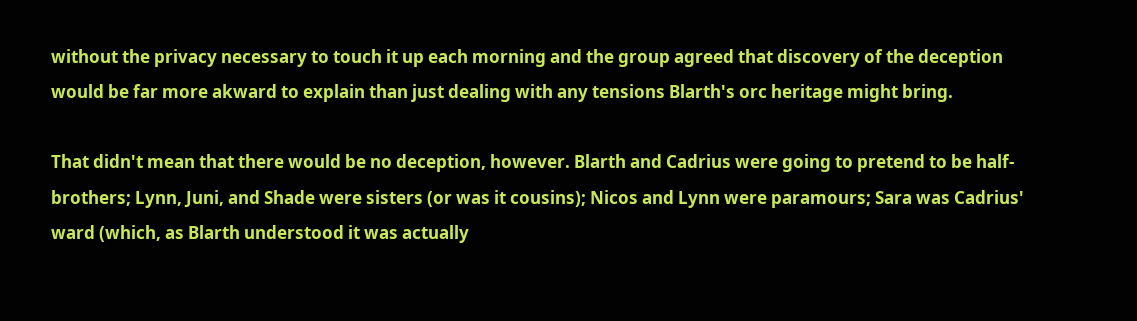without the privacy necessary to touch it up each morning and the group agreed that discovery of the deception would be far more akward to explain than just dealing with any tensions Blarth's orc heritage might bring.

That didn't mean that there would be no deception, however. Blarth and Cadrius were going to pretend to be half-brothers; Lynn, Juni, and Shade were sisters (or was it cousins); Nicos and Lynn were paramours; Sara was Cadrius' ward (which, as Blarth understood it was actually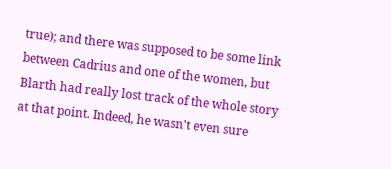true); and there was supposed to be some link between Cadrius and one of the women, but Blarth had really lost track of the whole story at that point. Indeed, he wasn't even sure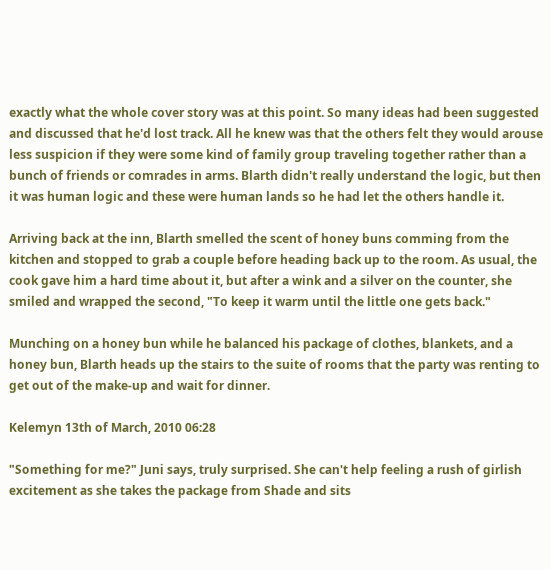exactly what the whole cover story was at this point. So many ideas had been suggested and discussed that he'd lost track. All he knew was that the others felt they would arouse less suspicion if they were some kind of family group traveling together rather than a bunch of friends or comrades in arms. Blarth didn't really understand the logic, but then it was human logic and these were human lands so he had let the others handle it.

Arriving back at the inn, Blarth smelled the scent of honey buns comming from the kitchen and stopped to grab a couple before heading back up to the room. As usual, the cook gave him a hard time about it, but after a wink and a silver on the counter, she smiled and wrapped the second, "To keep it warm until the little one gets back."

Munching on a honey bun while he balanced his package of clothes, blankets, and a honey bun, Blarth heads up the stairs to the suite of rooms that the party was renting to get out of the make-up and wait for dinner.

Kelemyn 13th of March, 2010 06:28

"Something for me?" Juni says, truly surprised. She can't help feeling a rush of girlish excitement as she takes the package from Shade and sits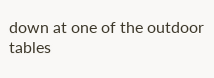down at one of the outdoor tables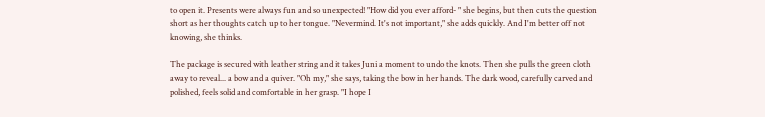to open it. Presents were always fun and so unexpected! "How did you ever afford- " she begins, but then cuts the question short as her thoughts catch up to her tongue. "Nevermind. It's not important," she adds quickly. And I'm better off not knowing, she thinks.

The package is secured with leather string and it takes Juni a moment to undo the knots. Then she pulls the green cloth away to reveal... a bow and a quiver. "Oh my," she says, taking the bow in her hands. The dark wood, carefully carved and polished, feels solid and comfortable in her grasp. "I hope I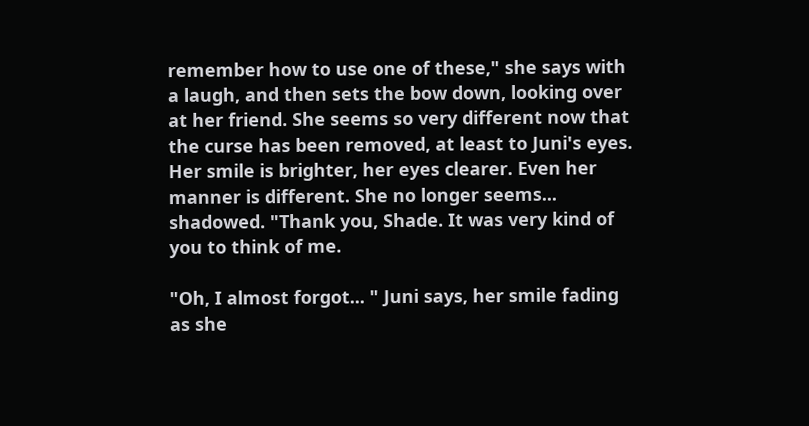remember how to use one of these," she says with a laugh, and then sets the bow down, looking over at her friend. She seems so very different now that the curse has been removed, at least to Juni's eyes. Her smile is brighter, her eyes clearer. Even her manner is different. She no longer seems... shadowed. "Thank you, Shade. It was very kind of you to think of me.

"Oh, I almost forgot... " Juni says, her smile fading as she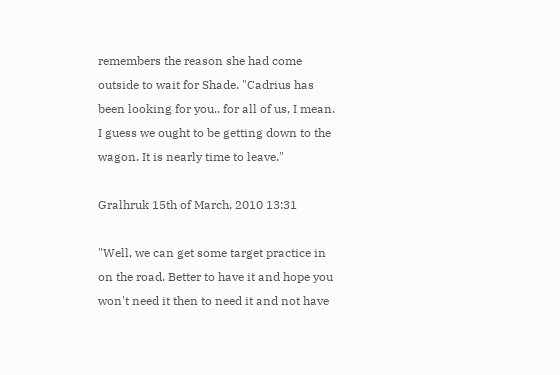remembers the reason she had come outside to wait for Shade. "Cadrius has been looking for you.. for all of us, I mean. I guess we ought to be getting down to the wagon. It is nearly time to leave."

Gralhruk 15th of March, 2010 13:31

"Well, we can get some target practice in on the road. Better to have it and hope you won't need it then to need it and not have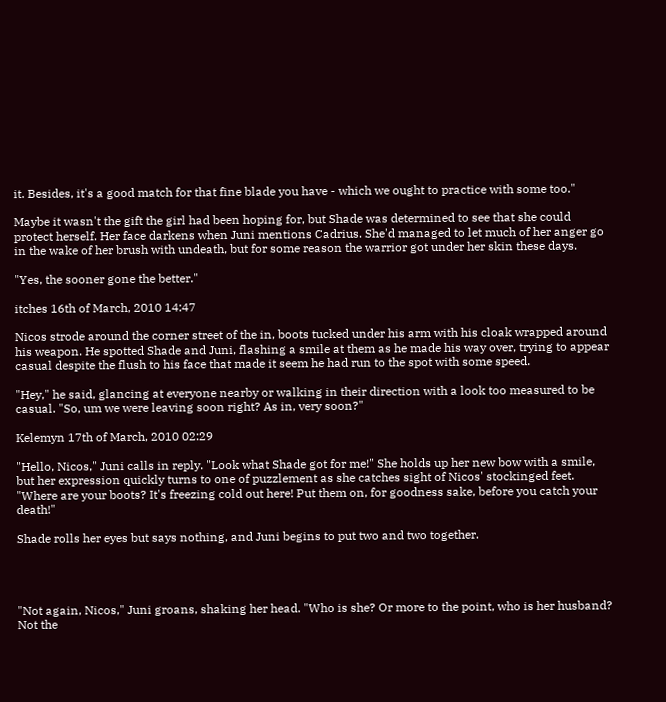it. Besides, it's a good match for that fine blade you have - which we ought to practice with some too."

Maybe it wasn't the gift the girl had been hoping for, but Shade was determined to see that she could protect herself. Her face darkens when Juni mentions Cadrius. She'd managed to let much of her anger go in the wake of her brush with undeath, but for some reason the warrior got under her skin these days.

"Yes, the sooner gone the better."

itches 16th of March, 2010 14:47

Nicos strode around the corner street of the in, boots tucked under his arm with his cloak wrapped around his weapon. He spotted Shade and Juni, flashing a smile at them as he made his way over, trying to appear casual despite the flush to his face that made it seem he had run to the spot with some speed.

"Hey," he said, glancing at everyone nearby or walking in their direction with a look too measured to be casual. "So, um we were leaving soon right? As in, very soon?"

Kelemyn 17th of March, 2010 02:29

"Hello, Nicos," Juni calls in reply. "Look what Shade got for me!" She holds up her new bow with a smile, but her expression quickly turns to one of puzzlement as she catches sight of Nicos' stockinged feet. "Where are your boots? It's freezing cold out here! Put them on, for goodness sake, before you catch your death!"

Shade rolls her eyes but says nothing, and Juni begins to put two and two together.




"Not again, Nicos," Juni groans, shaking her head. "Who is she? Or more to the point, who is her husband? Not the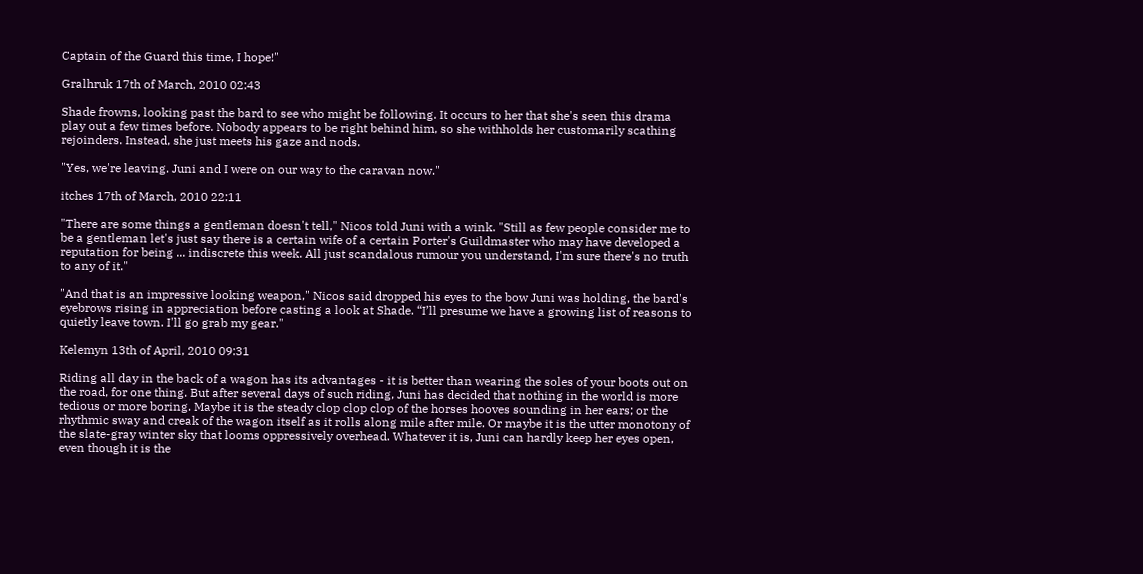Captain of the Guard this time, I hope!"

Gralhruk 17th of March, 2010 02:43

Shade frowns, looking past the bard to see who might be following. It occurs to her that she's seen this drama play out a few times before. Nobody appears to be right behind him, so she withholds her customarily scathing rejoinders. Instead, she just meets his gaze and nods.

"Yes, we're leaving. Juni and I were on our way to the caravan now."

itches 17th of March, 2010 22:11

"There are some things a gentleman doesn't tell," Nicos told Juni with a wink. "Still as few people consider me to be a gentleman let's just say there is a certain wife of a certain Porter's Guildmaster who may have developed a reputation for being ... indiscrete this week. All just scandalous rumour you understand, I'm sure there's no truth to any of it."

"And that is an impressive looking weapon," Nicos said dropped his eyes to the bow Juni was holding, the bard's eyebrows rising in appreciation before casting a look at Shade. “I’ll presume we have a growing list of reasons to quietly leave town. I'll go grab my gear."

Kelemyn 13th of April, 2010 09:31

Riding all day in the back of a wagon has its advantages - it is better than wearing the soles of your boots out on the road, for one thing. But after several days of such riding, Juni has decided that nothing in the world is more tedious or more boring. Maybe it is the steady clop clop clop of the horses hooves sounding in her ears; or the rhythmic sway and creak of the wagon itself as it rolls along mile after mile. Or maybe it is the utter monotony of the slate-gray winter sky that looms oppressively overhead. Whatever it is, Juni can hardly keep her eyes open, even though it is the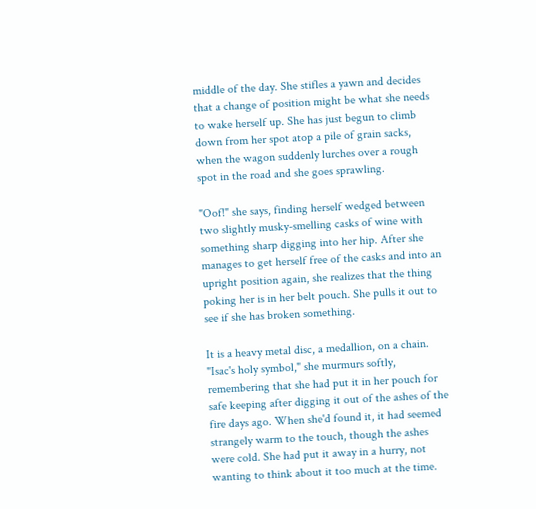middle of the day. She stifles a yawn and decides that a change of position might be what she needs to wake herself up. She has just begun to climb down from her spot atop a pile of grain sacks, when the wagon suddenly lurches over a rough spot in the road and she goes sprawling.

"Oof!" she says, finding herself wedged between two slightly musky-smelling casks of wine with something sharp digging into her hip. After she manages to get herself free of the casks and into an upright position again, she realizes that the thing poking her is in her belt pouch. She pulls it out to see if she has broken something.

It is a heavy metal disc, a medallion, on a chain. "Isac's holy symbol," she murmurs softly, remembering that she had put it in her pouch for safe keeping after digging it out of the ashes of the fire days ago. When she'd found it, it had seemed strangely warm to the touch, though the ashes were cold. She had put it away in a hurry, not wanting to think about it too much at the time.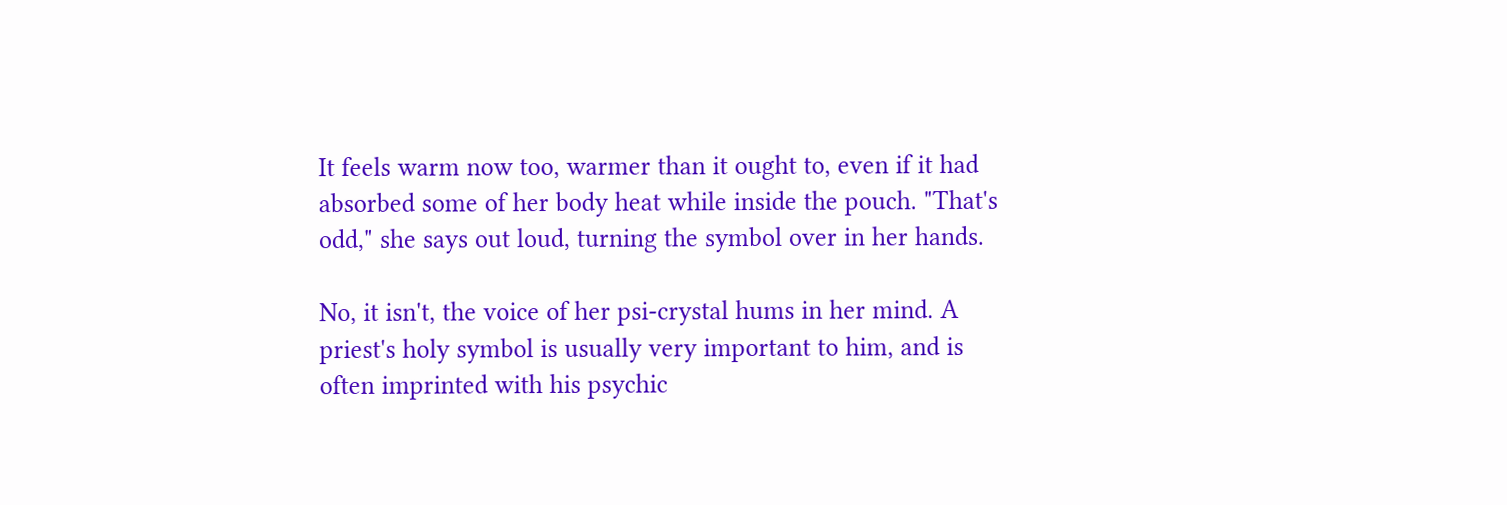It feels warm now too, warmer than it ought to, even if it had absorbed some of her body heat while inside the pouch. "That's odd," she says out loud, turning the symbol over in her hands.

No, it isn't, the voice of her psi-crystal hums in her mind. A priest's holy symbol is usually very important to him, and is often imprinted with his psychic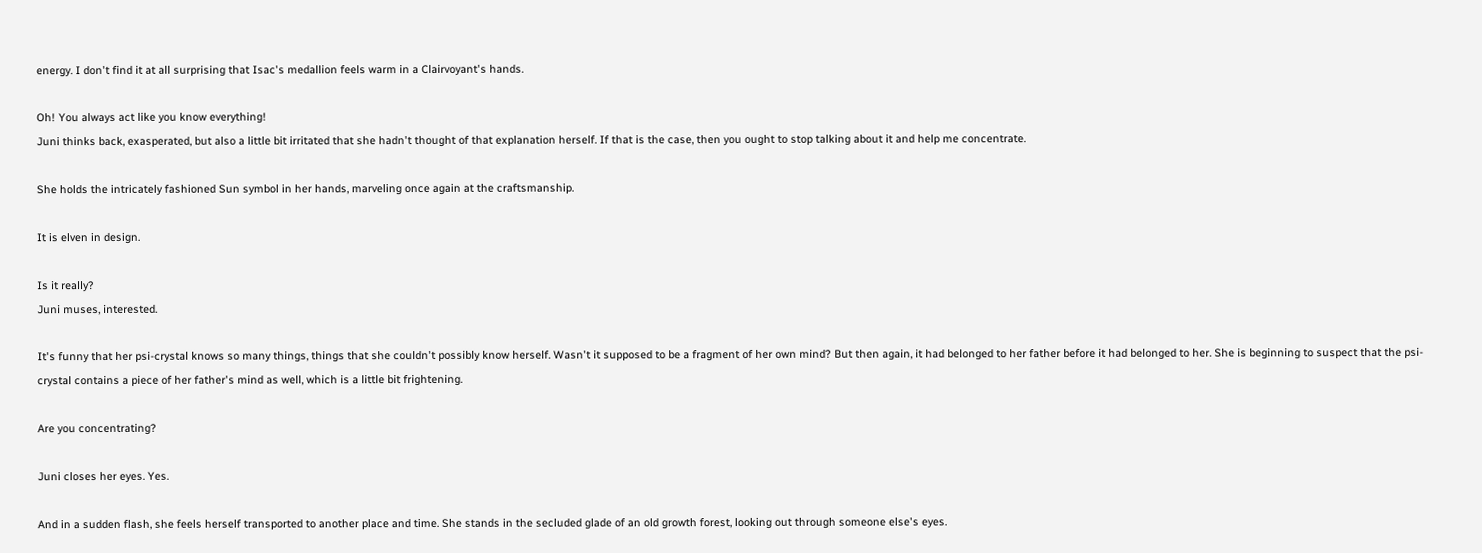energy. I don't find it at all surprising that Isac's medallion feels warm in a Clairvoyant's hands.

Oh! You always act like you know everything!
Juni thinks back, exasperated, but also a little bit irritated that she hadn't thought of that explanation herself. If that is the case, then you ought to stop talking about it and help me concentrate.

She holds the intricately fashioned Sun symbol in her hands, marveling once again at the craftsmanship.

It is elven in design.

Is it really?
Juni muses, interested.

It's funny that her psi-crystal knows so many things, things that she couldn't possibly know herself. Wasn't it supposed to be a fragment of her own mind? But then again, it had belonged to her father before it had belonged to her. She is beginning to suspect that the psi-crystal contains a piece of her father's mind as well, which is a little bit frightening.

Are you concentrating?

Juni closes her eyes. Yes.

And in a sudden flash, she feels herself transported to another place and time. She stands in the secluded glade of an old growth forest, looking out through someone else's eyes.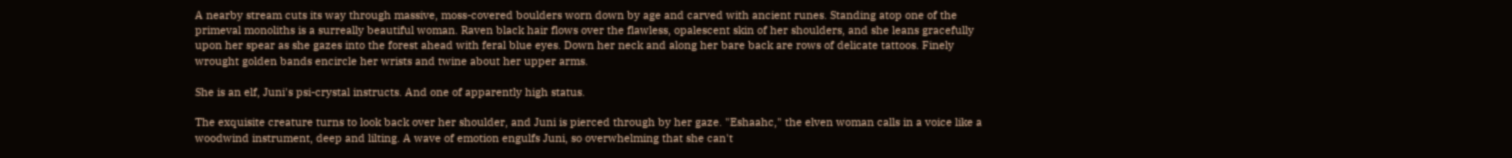A nearby stream cuts its way through massive, moss-covered boulders worn down by age and carved with ancient runes. Standing atop one of the primeval monoliths is a surreally beautiful woman. Raven black hair flows over the flawless, opalescent skin of her shoulders, and she leans gracefully upon her spear as she gazes into the forest ahead with feral blue eyes. Down her neck and along her bare back are rows of delicate tattoos. Finely wrought golden bands encircle her wrists and twine about her upper arms.

She is an elf, Juni's psi-crystal instructs. And one of apparently high status.

The exquisite creature turns to look back over her shoulder, and Juni is pierced through by her gaze. "Eshaahc," the elven woman calls in a voice like a woodwind instrument, deep and lilting. A wave of emotion engulfs Juni, so overwhelming that she can't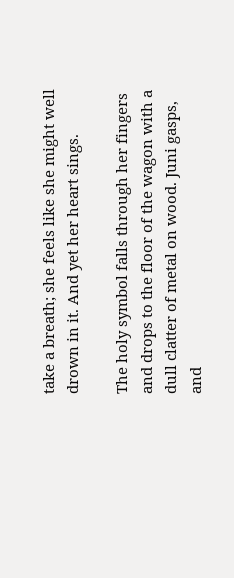take a breath; she feels like she might well drown in it. And yet her heart sings.

The holy symbol falls through her fingers and drops to the floor of the wagon with a dull clatter of metal on wood. Juni gasps, and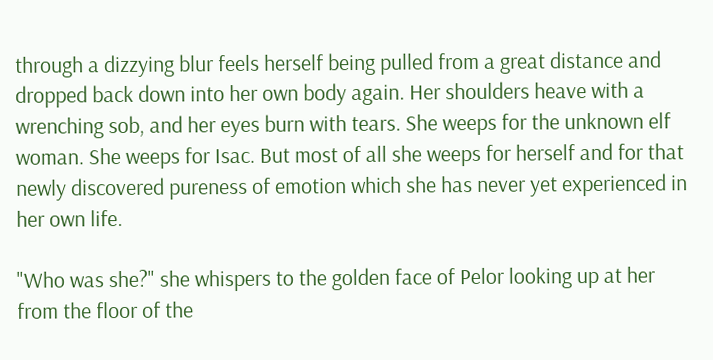through a dizzying blur feels herself being pulled from a great distance and dropped back down into her own body again. Her shoulders heave with a wrenching sob, and her eyes burn with tears. She weeps for the unknown elf woman. She weeps for Isac. But most of all she weeps for herself and for that newly discovered pureness of emotion which she has never yet experienced in her own life.

"Who was she?" she whispers to the golden face of Pelor looking up at her from the floor of the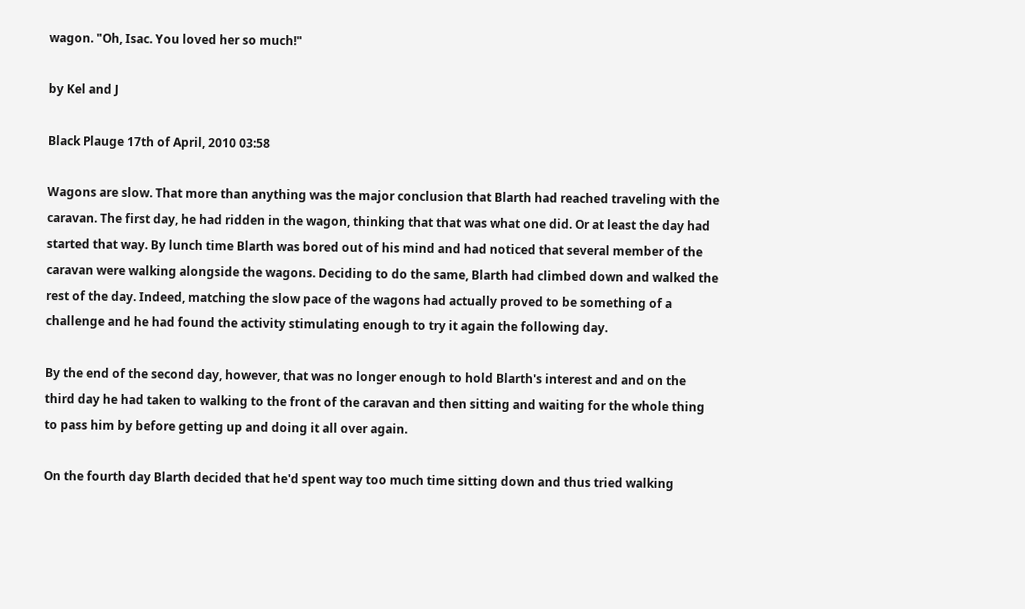wagon. "Oh, Isac. You loved her so much!"

by Kel and J

Black Plauge 17th of April, 2010 03:58

Wagons are slow. That more than anything was the major conclusion that Blarth had reached traveling with the caravan. The first day, he had ridden in the wagon, thinking that that was what one did. Or at least the day had started that way. By lunch time Blarth was bored out of his mind and had noticed that several member of the caravan were walking alongside the wagons. Deciding to do the same, Blarth had climbed down and walked the rest of the day. Indeed, matching the slow pace of the wagons had actually proved to be something of a challenge and he had found the activity stimulating enough to try it again the following day.

By the end of the second day, however, that was no longer enough to hold Blarth's interest and and on the third day he had taken to walking to the front of the caravan and then sitting and waiting for the whole thing to pass him by before getting up and doing it all over again.

On the fourth day Blarth decided that he'd spent way too much time sitting down and thus tried walking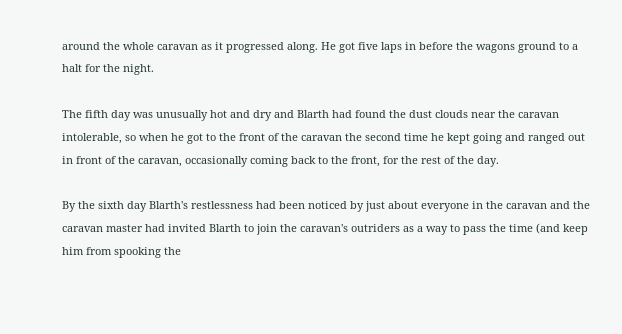around the whole caravan as it progressed along. He got five laps in before the wagons ground to a halt for the night.

The fifth day was unusually hot and dry and Blarth had found the dust clouds near the caravan intolerable, so when he got to the front of the caravan the second time he kept going and ranged out in front of the caravan, occasionally coming back to the front, for the rest of the day.

By the sixth day Blarth's restlessness had been noticed by just about everyone in the caravan and the caravan master had invited Blarth to join the caravan's outriders as a way to pass the time (and keep him from spooking the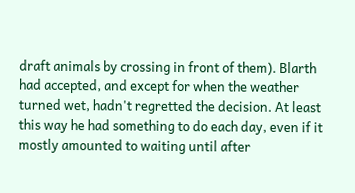draft animals by crossing in front of them). Blarth had accepted, and except for when the weather turned wet, hadn't regretted the decision. At least this way he had something to do each day, even if it mostly amounted to waiting until after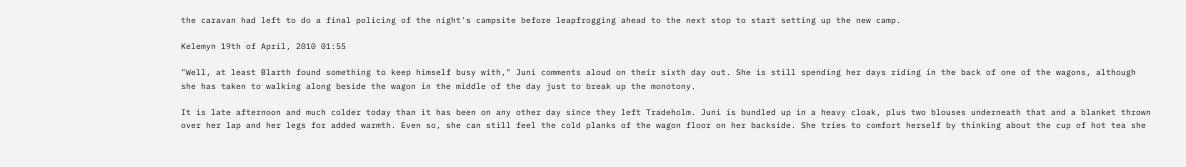the caravan had left to do a final policing of the night's campsite before leapfrogging ahead to the next stop to start setting up the new camp.

Kelemyn 19th of April, 2010 01:55

"Well, at least Blarth found something to keep himself busy with," Juni comments aloud on their sixth day out. She is still spending her days riding in the back of one of the wagons, although she has taken to walking along beside the wagon in the middle of the day just to break up the monotony.

It is late afternoon and much colder today than it has been on any other day since they left Tradeholm. Juni is bundled up in a heavy cloak, plus two blouses underneath that and a blanket thrown over her lap and her legs for added warmth. Even so, she can still feel the cold planks of the wagon floor on her backside. She tries to comfort herself by thinking about the cup of hot tea she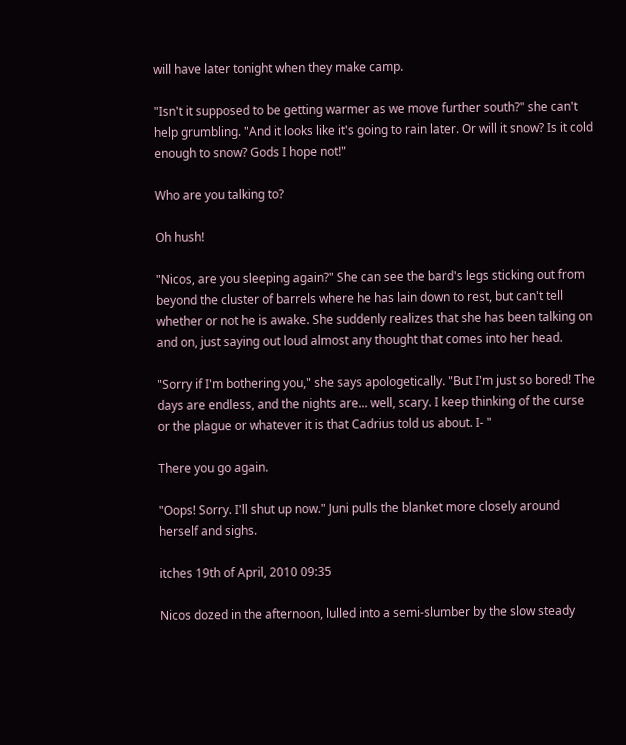will have later tonight when they make camp.

"Isn't it supposed to be getting warmer as we move further south?" she can't help grumbling. "And it looks like it's going to rain later. Or will it snow? Is it cold enough to snow? Gods I hope not!"

Who are you talking to?

Oh hush!

"Nicos, are you sleeping again?" She can see the bard's legs sticking out from beyond the cluster of barrels where he has lain down to rest, but can't tell whether or not he is awake. She suddenly realizes that she has been talking on and on, just saying out loud almost any thought that comes into her head.

"Sorry if I'm bothering you," she says apologetically. "But I'm just so bored! The days are endless, and the nights are... well, scary. I keep thinking of the curse or the plague or whatever it is that Cadrius told us about. I- "

There you go again.

"Oops! Sorry. I'll shut up now." Juni pulls the blanket more closely around herself and sighs.

itches 19th of April, 2010 09:35

Nicos dozed in the afternoon, lulled into a semi-slumber by the slow steady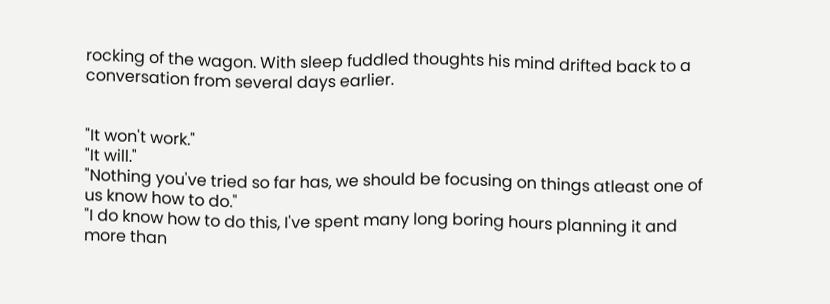rocking of the wagon. With sleep fuddled thoughts his mind drifted back to a conversation from several days earlier.


"It won't work."
"It will."
"Nothing you've tried so far has, we should be focusing on things atleast one of us know how to do."
"I do know how to do this, I've spent many long boring hours planning it and more than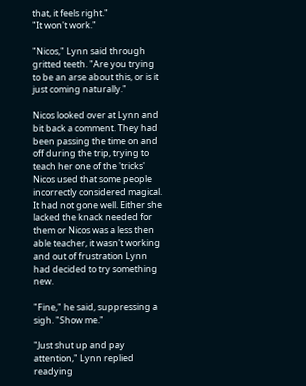that, it feels right."
"It won't work."

"Nicos," Lynn said through gritted teeth. "Are you trying to be an arse about this, or is it just coming naturally."

Nicos looked over at Lynn and bit back a comment. They had been passing the time on and off during the trip, trying to teach her one of the 'tricks' Nicos used that some people incorrectly considered magical. It had not gone well. Either she lacked the knack needed for them or Nicos was a less then able teacher, it wasn't working and out of frustration Lynn had decided to try something new.

"Fine," he said, suppressing a sigh. "Show me."

"Just shut up and pay attention," Lynn replied readying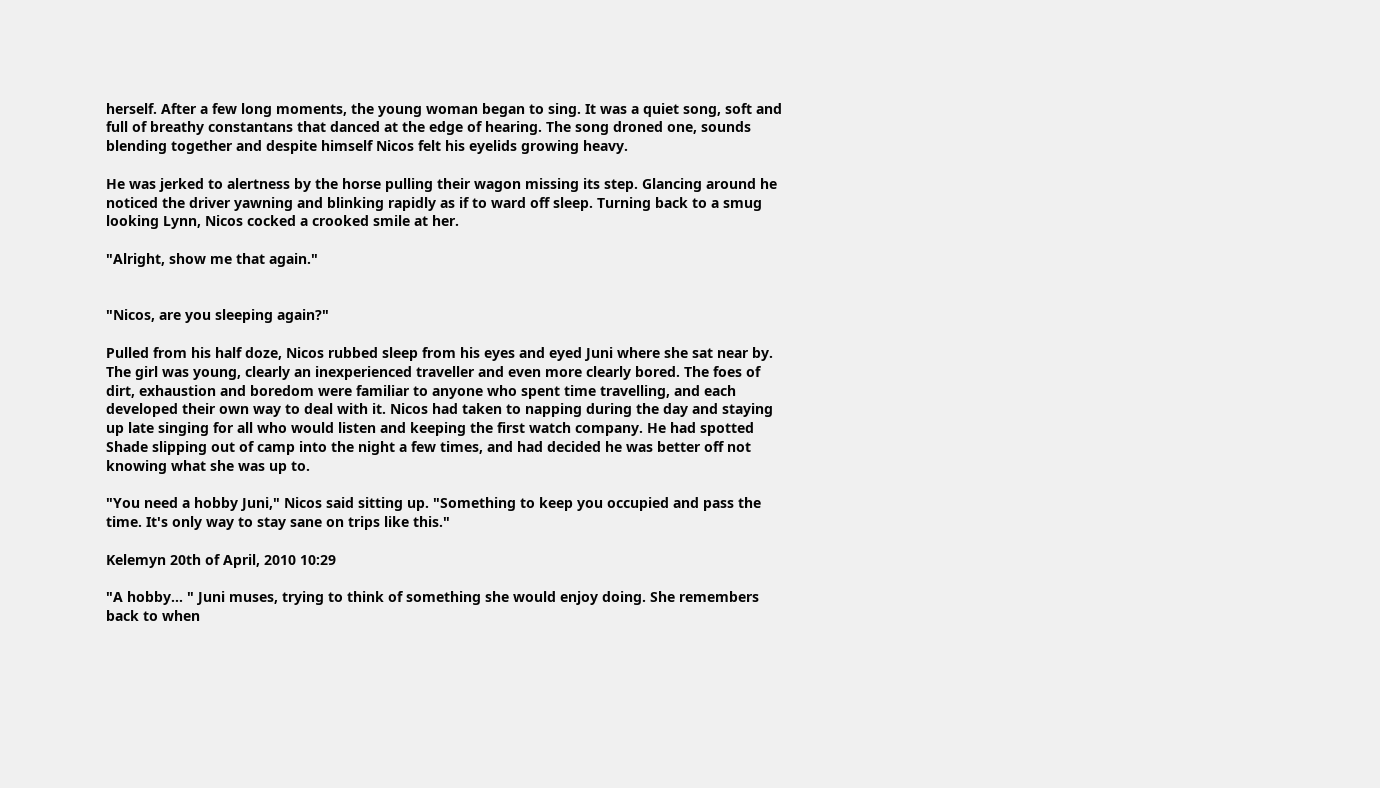herself. After a few long moments, the young woman began to sing. It was a quiet song, soft and full of breathy constantans that danced at the edge of hearing. The song droned one, sounds blending together and despite himself Nicos felt his eyelids growing heavy.

He was jerked to alertness by the horse pulling their wagon missing its step. Glancing around he noticed the driver yawning and blinking rapidly as if to ward off sleep. Turning back to a smug looking Lynn, Nicos cocked a crooked smile at her.

"Alright, show me that again."


"Nicos, are you sleeping again?"

Pulled from his half doze, Nicos rubbed sleep from his eyes and eyed Juni where she sat near by. The girl was young, clearly an inexperienced traveller and even more clearly bored. The foes of dirt, exhaustion and boredom were familiar to anyone who spent time travelling, and each developed their own way to deal with it. Nicos had taken to napping during the day and staying up late singing for all who would listen and keeping the first watch company. He had spotted Shade slipping out of camp into the night a few times, and had decided he was better off not knowing what she was up to.

"You need a hobby Juni," Nicos said sitting up. "Something to keep you occupied and pass the time. It's only way to stay sane on trips like this."

Kelemyn 20th of April, 2010 10:29

"A hobby... " Juni muses, trying to think of something she would enjoy doing. She remembers back to when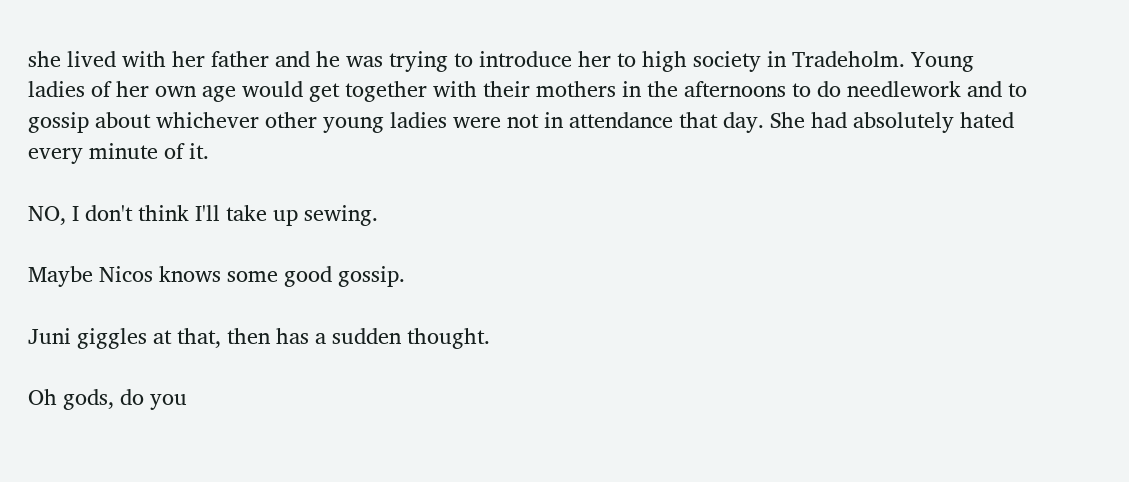she lived with her father and he was trying to introduce her to high society in Tradeholm. Young ladies of her own age would get together with their mothers in the afternoons to do needlework and to gossip about whichever other young ladies were not in attendance that day. She had absolutely hated every minute of it.

NO, I don't think I'll take up sewing.

Maybe Nicos knows some good gossip.

Juni giggles at that, then has a sudden thought.

Oh gods, do you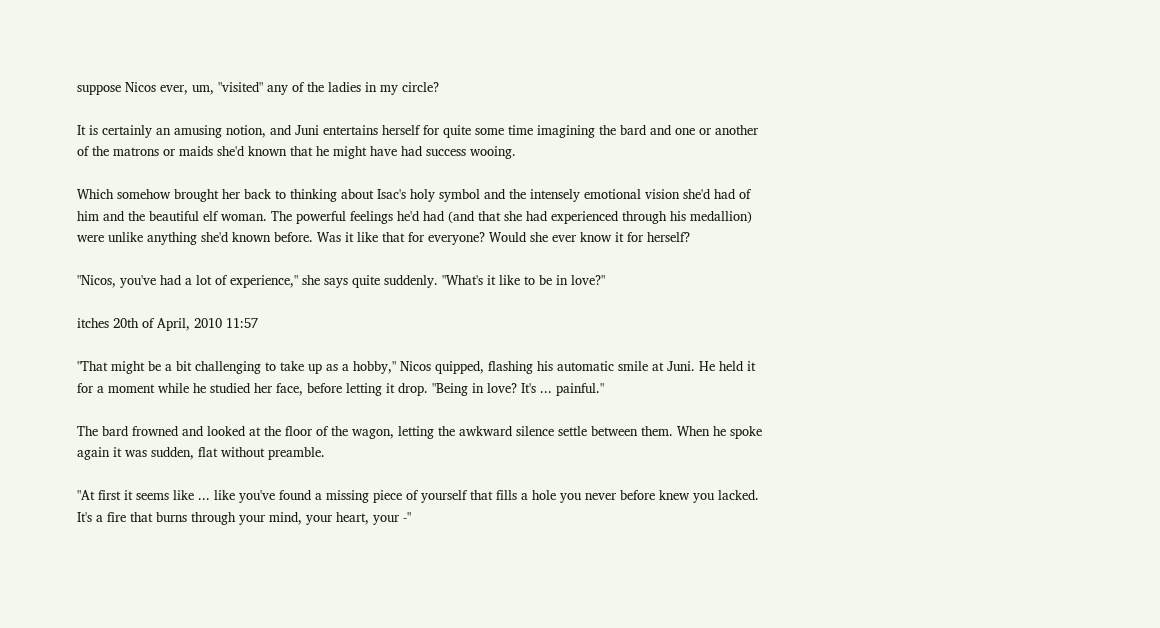suppose Nicos ever, um, "visited" any of the ladies in my circle?

It is certainly an amusing notion, and Juni entertains herself for quite some time imagining the bard and one or another of the matrons or maids she'd known that he might have had success wooing.

Which somehow brought her back to thinking about Isac's holy symbol and the intensely emotional vision she'd had of him and the beautiful elf woman. The powerful feelings he'd had (and that she had experienced through his medallion) were unlike anything she'd known before. Was it like that for everyone? Would she ever know it for herself?

"Nicos, you've had a lot of experience," she says quite suddenly. "What's it like to be in love?"

itches 20th of April, 2010 11:57

"That might be a bit challenging to take up as a hobby," Nicos quipped, flashing his automatic smile at Juni. He held it for a moment while he studied her face, before letting it drop. "Being in love? It's ... painful."

The bard frowned and looked at the floor of the wagon, letting the awkward silence settle between them. When he spoke again it was sudden, flat without preamble.

"At first it seems like ... like you've found a missing piece of yourself that fills a hole you never before knew you lacked. It's a fire that burns through your mind, your heart, your -"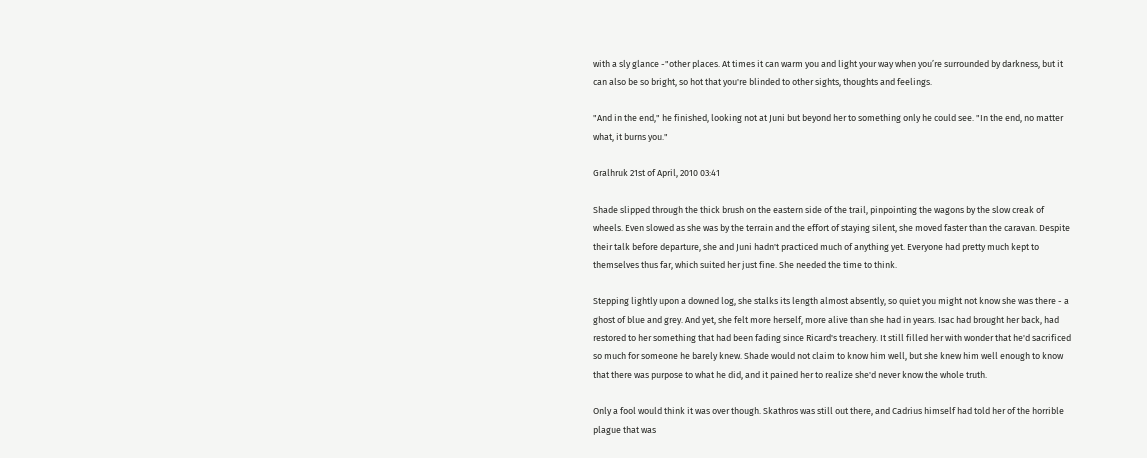with a sly glance -"other places. At times it can warm you and light your way when you’re surrounded by darkness, but it can also be so bright, so hot that you're blinded to other sights, thoughts and feelings.

"And in the end," he finished, looking not at Juni but beyond her to something only he could see. "In the end, no matter what, it burns you."

Gralhruk 21st of April, 2010 03:41

Shade slipped through the thick brush on the eastern side of the trail, pinpointing the wagons by the slow creak of wheels. Even slowed as she was by the terrain and the effort of staying silent, she moved faster than the caravan. Despite their talk before departure, she and Juni hadn't practiced much of anything yet. Everyone had pretty much kept to themselves thus far, which suited her just fine. She needed the time to think.

Stepping lightly upon a downed log, she stalks its length almost absently, so quiet you might not know she was there - a ghost of blue and grey. And yet, she felt more herself, more alive than she had in years. Isac had brought her back, had restored to her something that had been fading since Ricard's treachery. It still filled her with wonder that he'd sacrificed so much for someone he barely knew. Shade would not claim to know him well, but she knew him well enough to know that there was purpose to what he did, and it pained her to realize she'd never know the whole truth.

Only a fool would think it was over though. Skathros was still out there, and Cadrius himself had told her of the horrible plague that was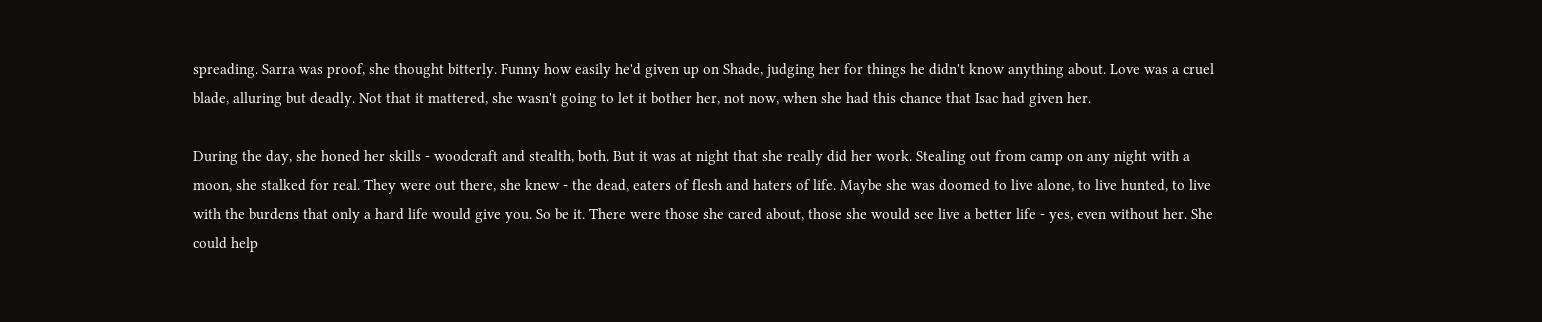spreading. Sarra was proof, she thought bitterly. Funny how easily he'd given up on Shade, judging her for things he didn't know anything about. Love was a cruel blade, alluring but deadly. Not that it mattered, she wasn't going to let it bother her, not now, when she had this chance that Isac had given her.

During the day, she honed her skills - woodcraft and stealth, both. But it was at night that she really did her work. Stealing out from camp on any night with a moon, she stalked for real. They were out there, she knew - the dead, eaters of flesh and haters of life. Maybe she was doomed to live alone, to live hunted, to live with the burdens that only a hard life would give you. So be it. There were those she cared about, those she would see live a better life - yes, even without her. She could help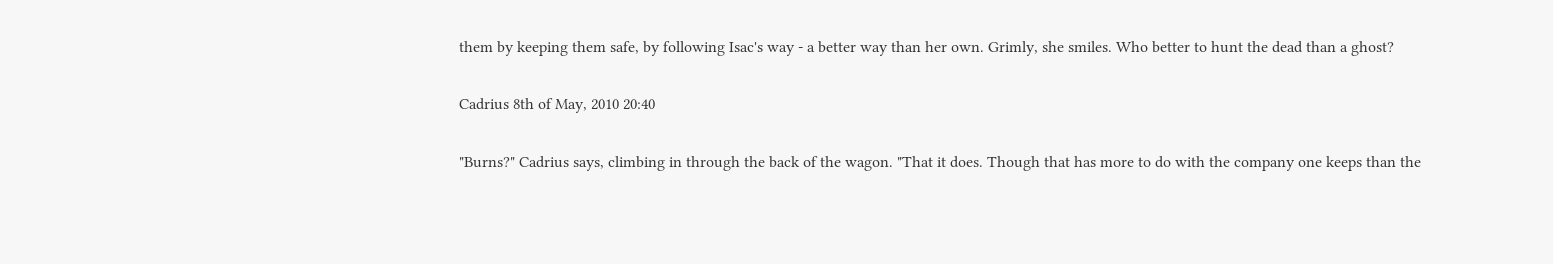them by keeping them safe, by following Isac's way - a better way than her own. Grimly, she smiles. Who better to hunt the dead than a ghost?

Cadrius 8th of May, 2010 20:40

"Burns?" Cadrius says, climbing in through the back of the wagon. "That it does. Though that has more to do with the company one keeps than the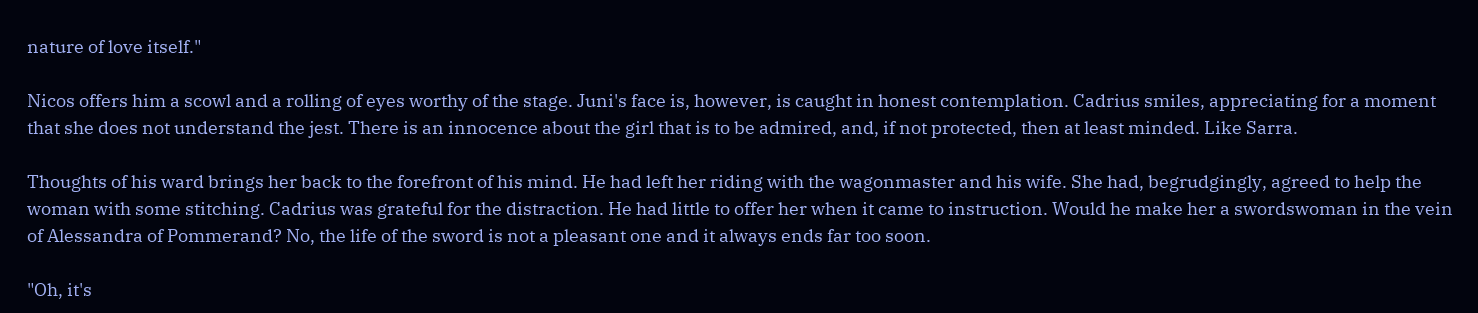nature of love itself."

Nicos offers him a scowl and a rolling of eyes worthy of the stage. Juni's face is, however, is caught in honest contemplation. Cadrius smiles, appreciating for a moment that she does not understand the jest. There is an innocence about the girl that is to be admired, and, if not protected, then at least minded. Like Sarra.

Thoughts of his ward brings her back to the forefront of his mind. He had left her riding with the wagonmaster and his wife. She had, begrudgingly, agreed to help the woman with some stitching. Cadrius was grateful for the distraction. He had little to offer her when it came to instruction. Would he make her a swordswoman in the vein of Alessandra of Pommerand? No, the life of the sword is not a pleasant one and it always ends far too soon.

"Oh, it's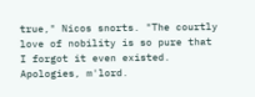true," Nicos snorts. "The courtly love of nobility is so pure that I forgot it even existed. Apologies, m'lord.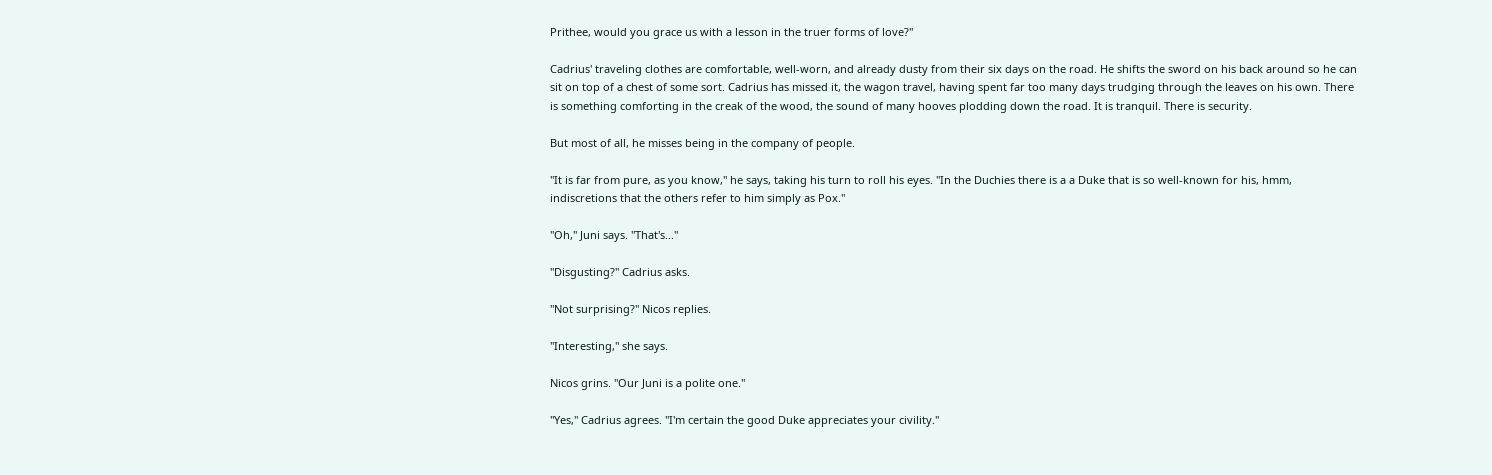Prithee, would you grace us with a lesson in the truer forms of love?"

Cadrius' traveling clothes are comfortable, well-worn, and already dusty from their six days on the road. He shifts the sword on his back around so he can sit on top of a chest of some sort. Cadrius has missed it, the wagon travel, having spent far too many days trudging through the leaves on his own. There is something comforting in the creak of the wood, the sound of many hooves plodding down the road. It is tranquil. There is security.

But most of all, he misses being in the company of people.

"It is far from pure, as you know," he says, taking his turn to roll his eyes. "In the Duchies there is a a Duke that is so well-known for his, hmm, indiscretions that the others refer to him simply as Pox."

"Oh," Juni says. "That's..."

"Disgusting?" Cadrius asks.

"Not surprising?" Nicos replies.

"Interesting," she says.

Nicos grins. "Our Juni is a polite one."

"Yes," Cadrius agrees. "I'm certain the good Duke appreciates your civility."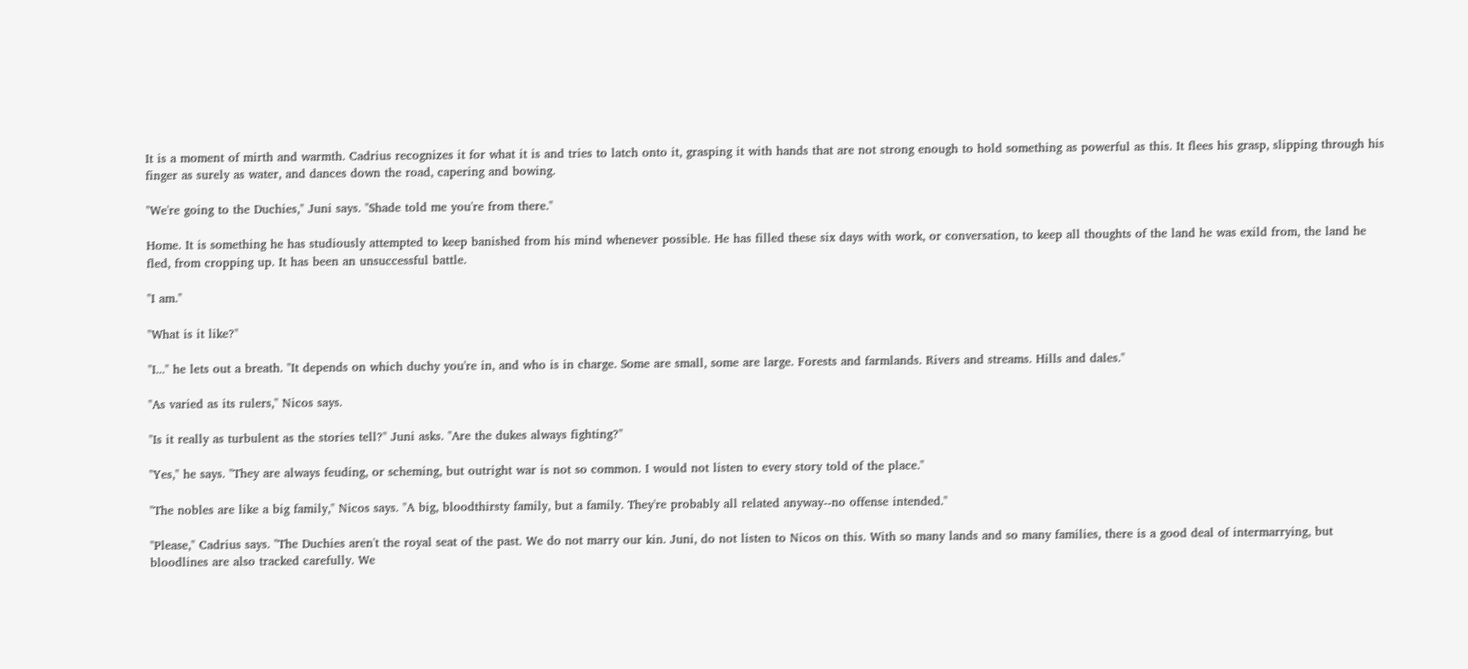It is a moment of mirth and warmth. Cadrius recognizes it for what it is and tries to latch onto it, grasping it with hands that are not strong enough to hold something as powerful as this. It flees his grasp, slipping through his finger as surely as water, and dances down the road, capering and bowing.

"We're going to the Duchies," Juni says. "Shade told me you're from there."

Home. It is something he has studiously attempted to keep banished from his mind whenever possible. He has filled these six days with work, or conversation, to keep all thoughts of the land he was exild from, the land he fled, from cropping up. It has been an unsuccessful battle.

"I am."

"What is it like?"

"I..." he lets out a breath. "It depends on which duchy you're in, and who is in charge. Some are small, some are large. Forests and farmlands. Rivers and streams. Hills and dales."

"As varied as its rulers," Nicos says.

"Is it really as turbulent as the stories tell?" Juni asks. "Are the dukes always fighting?"

"Yes," he says. "They are always feuding, or scheming, but outright war is not so common. I would not listen to every story told of the place."

"The nobles are like a big family," Nicos says. "A big, bloodthirsty family, but a family. They're probably all related anyway--no offense intended."

"Please," Cadrius says. "The Duchies aren't the royal seat of the past. We do not marry our kin. Juni, do not listen to Nicos on this. With so many lands and so many families, there is a good deal of intermarrying, but bloodlines are also tracked carefully. We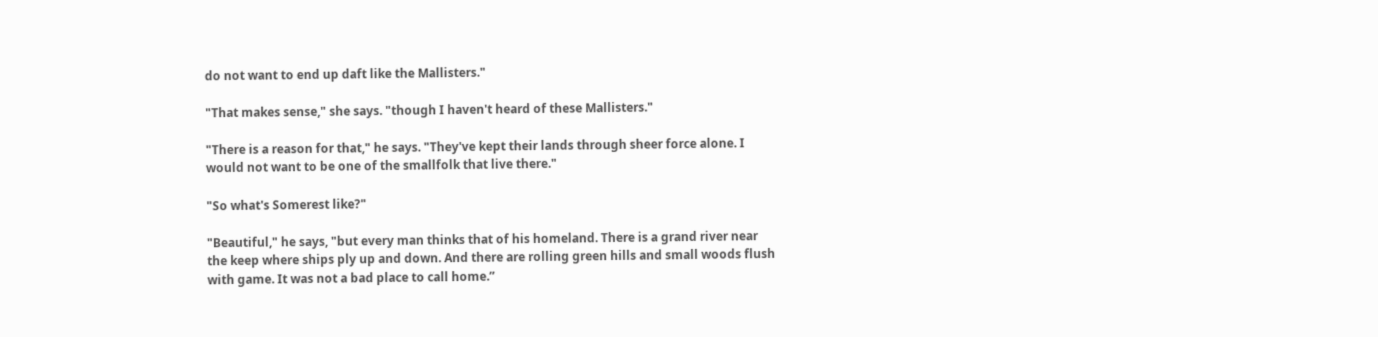do not want to end up daft like the Mallisters."

"That makes sense," she says. "though I haven't heard of these Mallisters."

"There is a reason for that," he says. "They've kept their lands through sheer force alone. I would not want to be one of the smallfolk that live there."

"So what's Somerest like?"

"Beautiful," he says, "but every man thinks that of his homeland. There is a grand river near the keep where ships ply up and down. And there are rolling green hills and small woods flush with game. It was not a bad place to call home.”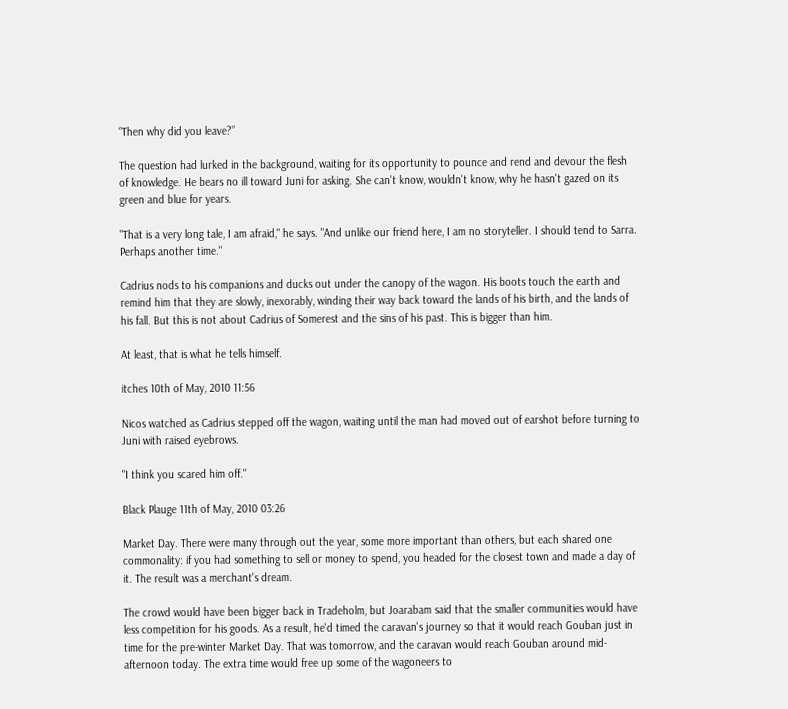“Then why did you leave?”

The question had lurked in the background, waiting for its opportunity to pounce and rend and devour the flesh of knowledge. He bears no ill toward Juni for asking. She can't know, wouldn't know, why he hasn't gazed on its green and blue for years.

"That is a very long tale, I am afraid," he says. "And unlike our friend here, I am no storyteller. I should tend to Sarra. Perhaps another time."

Cadrius nods to his companions and ducks out under the canopy of the wagon. His boots touch the earth and remind him that they are slowly, inexorably, winding their way back toward the lands of his birth, and the lands of his fall. But this is not about Cadrius of Somerest and the sins of his past. This is bigger than him.

At least, that is what he tells himself.

itches 10th of May, 2010 11:56

Nicos watched as Cadrius stepped off the wagon, waiting until the man had moved out of earshot before turning to Juni with raised eyebrows.

"I think you scared him off."

Black Plauge 11th of May, 2010 03:26

Market Day. There were many through out the year, some more important than others, but each shared one commonality: if you had something to sell or money to spend, you headed for the closest town and made a day of it. The result was a merchant's dream.

The crowd would have been bigger back in Tradeholm, but Joarabam said that the smaller communities would have less competition for his goods. As a result, he'd timed the caravan's journey so that it would reach Gouban just in time for the pre-winter Market Day. That was tomorrow, and the caravan would reach Gouban around mid-afternoon today. The extra time would free up some of the wagoneers to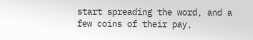start spreading the word, and a few coins of their pay,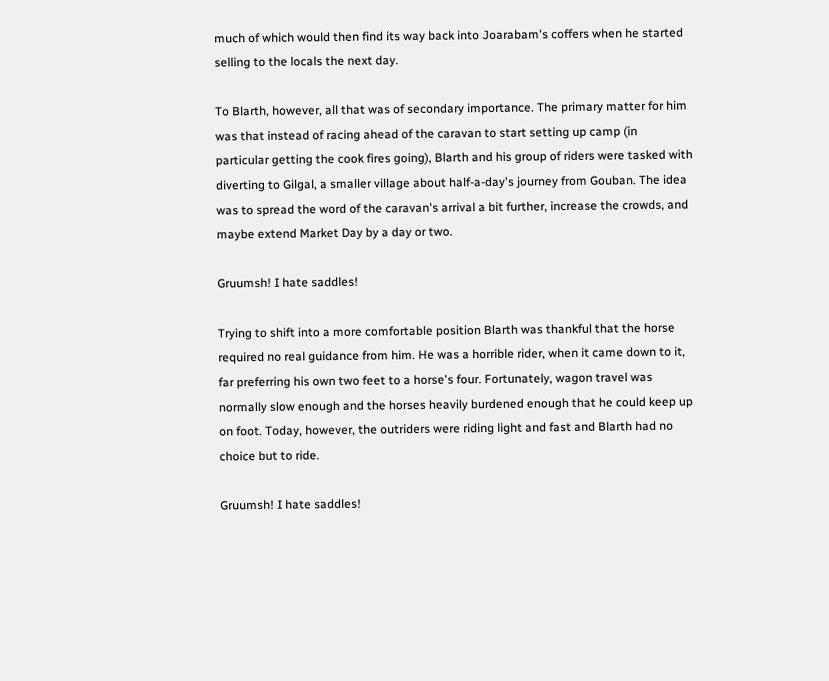much of which would then find its way back into Joarabam's coffers when he started selling to the locals the next day.

To Blarth, however, all that was of secondary importance. The primary matter for him was that instead of racing ahead of the caravan to start setting up camp (in particular getting the cook fires going), Blarth and his group of riders were tasked with diverting to Gilgal, a smaller village about half-a-day's journey from Gouban. The idea was to spread the word of the caravan's arrival a bit further, increase the crowds, and maybe extend Market Day by a day or two.

Gruumsh! I hate saddles!

Trying to shift into a more comfortable position Blarth was thankful that the horse required no real guidance from him. He was a horrible rider, when it came down to it, far preferring his own two feet to a horse's four. Fortunately, wagon travel was normally slow enough and the horses heavily burdened enough that he could keep up on foot. Today, however, the outriders were riding light and fast and Blarth had no choice but to ride.

Gruumsh! I hate saddles!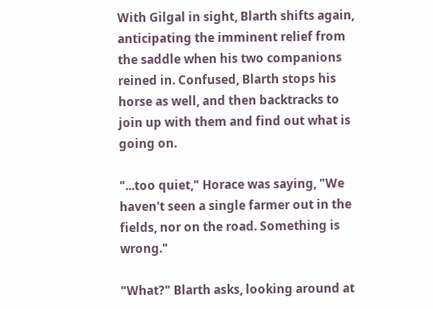With Gilgal in sight, Blarth shifts again, anticipating the imminent relief from the saddle when his two companions reined in. Confused, Blarth stops his horse as well, and then backtracks to join up with them and find out what is going on.

"...too quiet," Horace was saying, "We haven't seen a single farmer out in the fields, nor on the road. Something is wrong."

"What?" Blarth asks, looking around at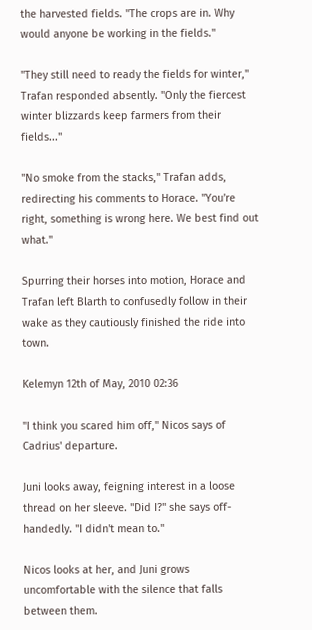the harvested fields. "The crops are in. Why would anyone be working in the fields."

"They still need to ready the fields for winter," Trafan responded absently. "Only the fiercest winter blizzards keep farmers from their fields..."

"No smoke from the stacks," Trafan adds, redirecting his comments to Horace. "You're right, something is wrong here. We best find out what."

Spurring their horses into motion, Horace and Trafan left Blarth to confusedly follow in their wake as they cautiously finished the ride into town.

Kelemyn 12th of May, 2010 02:36

"I think you scared him off," Nicos says of Cadrius' departure.

Juni looks away, feigning interest in a loose thread on her sleeve. "Did I?" she says off-handedly. "I didn't mean to."

Nicos looks at her, and Juni grows uncomfortable with the silence that falls between them.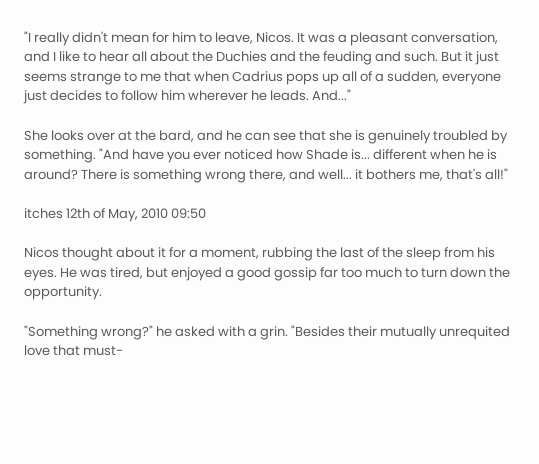"I really didn't mean for him to leave, Nicos. It was a pleasant conversation, and I like to hear all about the Duchies and the feuding and such. But it just seems strange to me that when Cadrius pops up all of a sudden, everyone just decides to follow him wherever he leads. And..."

She looks over at the bard, and he can see that she is genuinely troubled by something. "And have you ever noticed how Shade is... different when he is around? There is something wrong there, and well... it bothers me, that's all!"

itches 12th of May, 2010 09:50

Nicos thought about it for a moment, rubbing the last of the sleep from his eyes. He was tired, but enjoyed a good gossip far too much to turn down the opportunity.

"Something wrong?" he asked with a grin. "Besides their mutually unrequited love that must-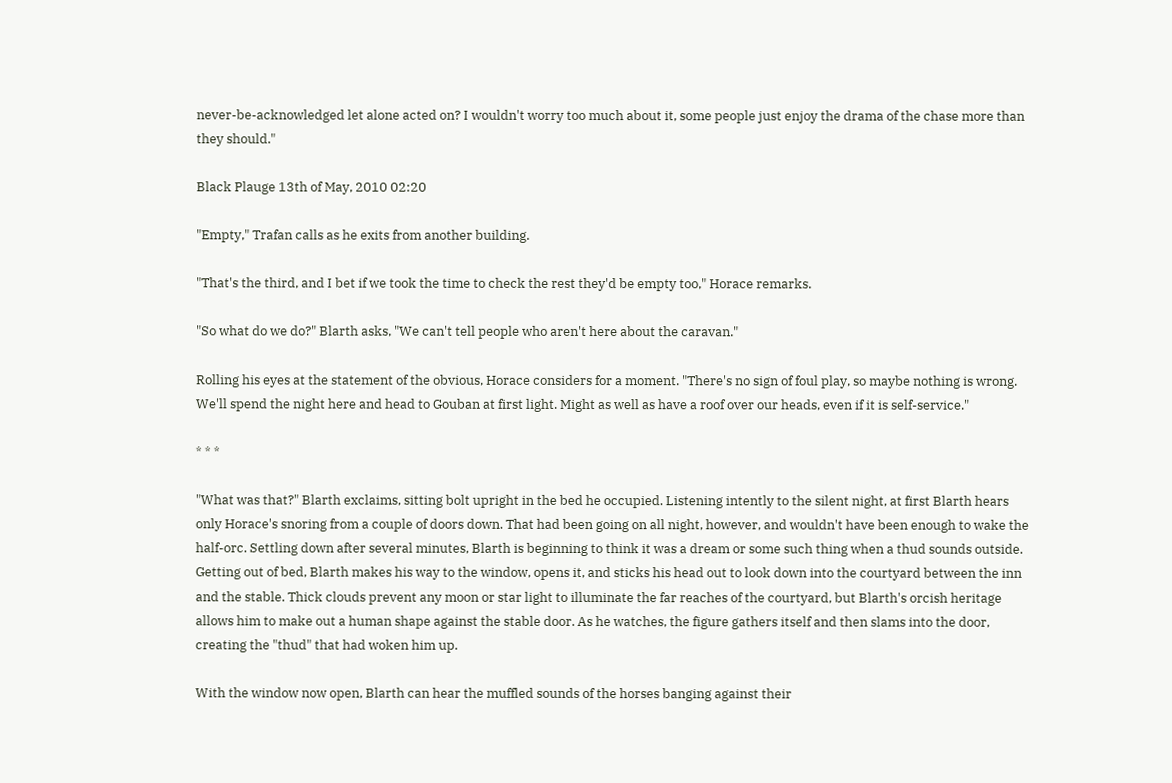never-be-acknowledged let alone acted on? I wouldn't worry too much about it, some people just enjoy the drama of the chase more than they should."

Black Plauge 13th of May, 2010 02:20

"Empty," Trafan calls as he exits from another building.

"That's the third, and I bet if we took the time to check the rest they'd be empty too," Horace remarks.

"So what do we do?" Blarth asks, "We can't tell people who aren't here about the caravan."

Rolling his eyes at the statement of the obvious, Horace considers for a moment. "There's no sign of foul play, so maybe nothing is wrong. We'll spend the night here and head to Gouban at first light. Might as well as have a roof over our heads, even if it is self-service."

* * *

"What was that?" Blarth exclaims, sitting bolt upright in the bed he occupied. Listening intently to the silent night, at first Blarth hears only Horace's snoring from a couple of doors down. That had been going on all night, however, and wouldn't have been enough to wake the half-orc. Settling down after several minutes, Blarth is beginning to think it was a dream or some such thing when a thud sounds outside. Getting out of bed, Blarth makes his way to the window, opens it, and sticks his head out to look down into the courtyard between the inn and the stable. Thick clouds prevent any moon or star light to illuminate the far reaches of the courtyard, but Blarth's orcish heritage allows him to make out a human shape against the stable door. As he watches, the figure gathers itself and then slams into the door, creating the "thud" that had woken him up.

With the window now open, Blarth can hear the muffled sounds of the horses banging against their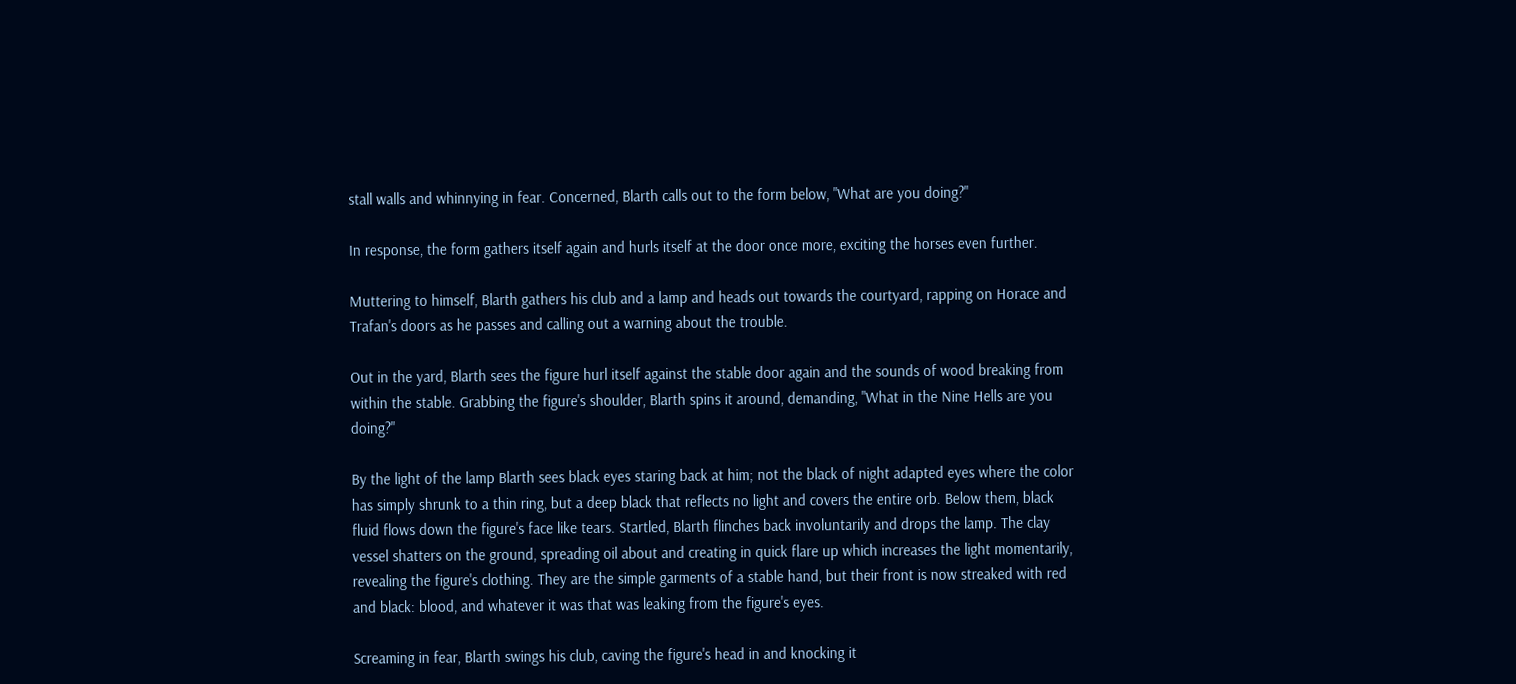stall walls and whinnying in fear. Concerned, Blarth calls out to the form below, "What are you doing?"

In response, the form gathers itself again and hurls itself at the door once more, exciting the horses even further.

Muttering to himself, Blarth gathers his club and a lamp and heads out towards the courtyard, rapping on Horace and Trafan's doors as he passes and calling out a warning about the trouble.

Out in the yard, Blarth sees the figure hurl itself against the stable door again and the sounds of wood breaking from within the stable. Grabbing the figure's shoulder, Blarth spins it around, demanding, "What in the Nine Hells are you doing?"

By the light of the lamp Blarth sees black eyes staring back at him; not the black of night adapted eyes where the color has simply shrunk to a thin ring, but a deep black that reflects no light and covers the entire orb. Below them, black fluid flows down the figure's face like tears. Startled, Blarth flinches back involuntarily and drops the lamp. The clay vessel shatters on the ground, spreading oil about and creating in quick flare up which increases the light momentarily, revealing the figure's clothing. They are the simple garments of a stable hand, but their front is now streaked with red and black: blood, and whatever it was that was leaking from the figure's eyes.

Screaming in fear, Blarth swings his club, caving the figure's head in and knocking it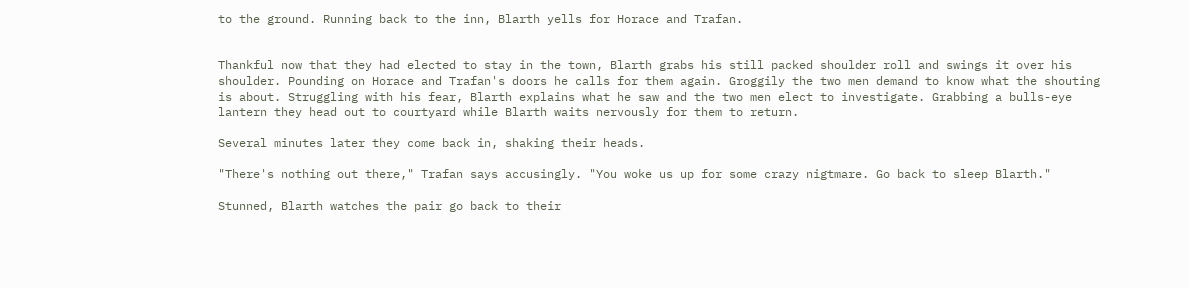to the ground. Running back to the inn, Blarth yells for Horace and Trafan.


Thankful now that they had elected to stay in the town, Blarth grabs his still packed shoulder roll and swings it over his shoulder. Pounding on Horace and Trafan's doors he calls for them again. Groggily the two men demand to know what the shouting is about. Struggling with his fear, Blarth explains what he saw and the two men elect to investigate. Grabbing a bulls-eye lantern they head out to courtyard while Blarth waits nervously for them to return.

Several minutes later they come back in, shaking their heads.

"There's nothing out there," Trafan says accusingly. "You woke us up for some crazy nigtmare. Go back to sleep Blarth."

Stunned, Blarth watches the pair go back to their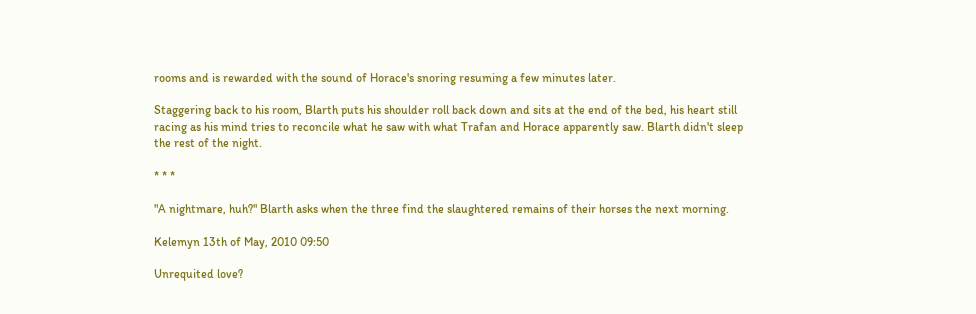rooms and is rewarded with the sound of Horace's snoring resuming a few minutes later.

Staggering back to his room, Blarth puts his shoulder roll back down and sits at the end of the bed, his heart still racing as his mind tries to reconcile what he saw with what Trafan and Horace apparently saw. Blarth didn't sleep the rest of the night.

* * *

"A nightmare, huh?" Blarth asks when the three find the slaughtered remains of their horses the next morning.

Kelemyn 13th of May, 2010 09:50

Unrequited love?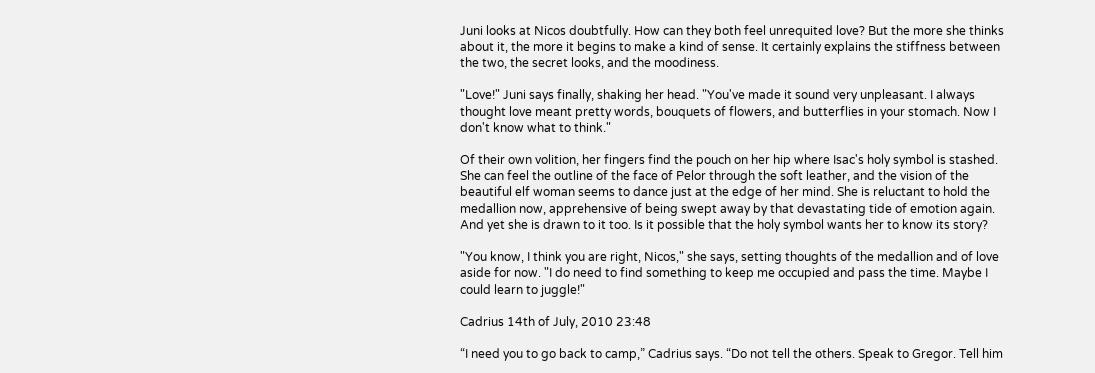Juni looks at Nicos doubtfully. How can they both feel unrequited love? But the more she thinks about it, the more it begins to make a kind of sense. It certainly explains the stiffness between the two, the secret looks, and the moodiness.

"Love!" Juni says finally, shaking her head. "You've made it sound very unpleasant. I always thought love meant pretty words, bouquets of flowers, and butterflies in your stomach. Now I don't know what to think."

Of their own volition, her fingers find the pouch on her hip where Isac's holy symbol is stashed. She can feel the outline of the face of Pelor through the soft leather, and the vision of the beautiful elf woman seems to dance just at the edge of her mind. She is reluctant to hold the medallion now, apprehensive of being swept away by that devastating tide of emotion again. And yet she is drawn to it too. Is it possible that the holy symbol wants her to know its story?

"You know, I think you are right, Nicos," she says, setting thoughts of the medallion and of love aside for now. "I do need to find something to keep me occupied and pass the time. Maybe I could learn to juggle!"

Cadrius 14th of July, 2010 23:48

“I need you to go back to camp,” Cadrius says. “Do not tell the others. Speak to Gregor. Tell him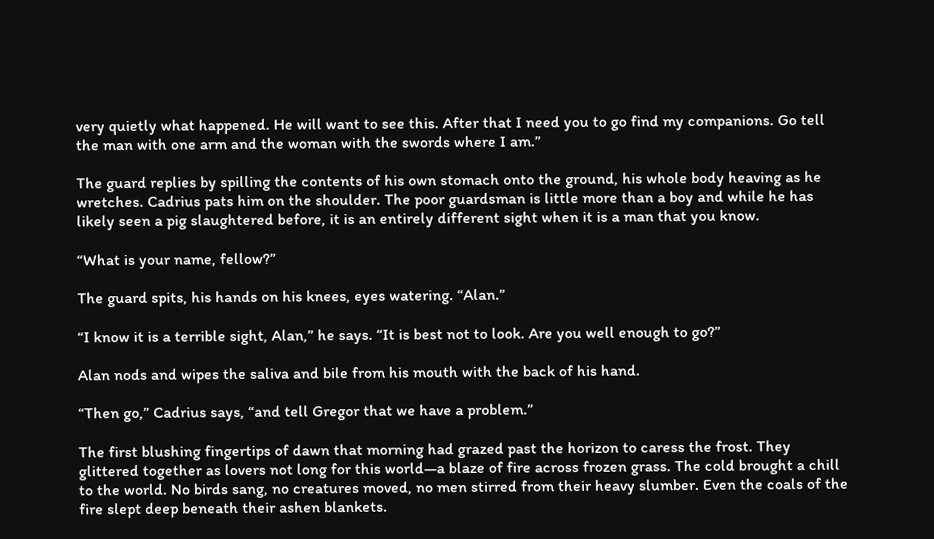very quietly what happened. He will want to see this. After that I need you to go find my companions. Go tell the man with one arm and the woman with the swords where I am.”

The guard replies by spilling the contents of his own stomach onto the ground, his whole body heaving as he wretches. Cadrius pats him on the shoulder. The poor guardsman is little more than a boy and while he has likely seen a pig slaughtered before, it is an entirely different sight when it is a man that you know.

“What is your name, fellow?”

The guard spits, his hands on his knees, eyes watering. “Alan.”

“I know it is a terrible sight, Alan,” he says. “It is best not to look. Are you well enough to go?”

Alan nods and wipes the saliva and bile from his mouth with the back of his hand.

“Then go,” Cadrius says, “and tell Gregor that we have a problem.”

The first blushing fingertips of dawn that morning had grazed past the horizon to caress the frost. They glittered together as lovers not long for this world—a blaze of fire across frozen grass. The cold brought a chill to the world. No birds sang, no creatures moved, no men stirred from their heavy slumber. Even the coals of the fire slept deep beneath their ashen blankets.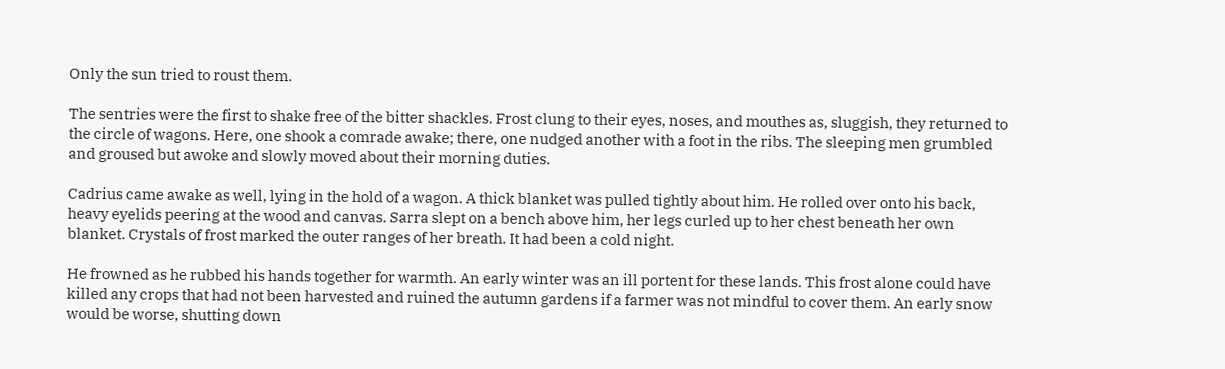Only the sun tried to roust them.

The sentries were the first to shake free of the bitter shackles. Frost clung to their eyes, noses, and mouthes as, sluggish, they returned to the circle of wagons. Here, one shook a comrade awake; there, one nudged another with a foot in the ribs. The sleeping men grumbled and groused but awoke and slowly moved about their morning duties.

Cadrius came awake as well, lying in the hold of a wagon. A thick blanket was pulled tightly about him. He rolled over onto his back, heavy eyelids peering at the wood and canvas. Sarra slept on a bench above him, her legs curled up to her chest beneath her own blanket. Crystals of frost marked the outer ranges of her breath. It had been a cold night.

He frowned as he rubbed his hands together for warmth. An early winter was an ill portent for these lands. This frost alone could have killed any crops that had not been harvested and ruined the autumn gardens if a farmer was not mindful to cover them. An early snow would be worse, shutting down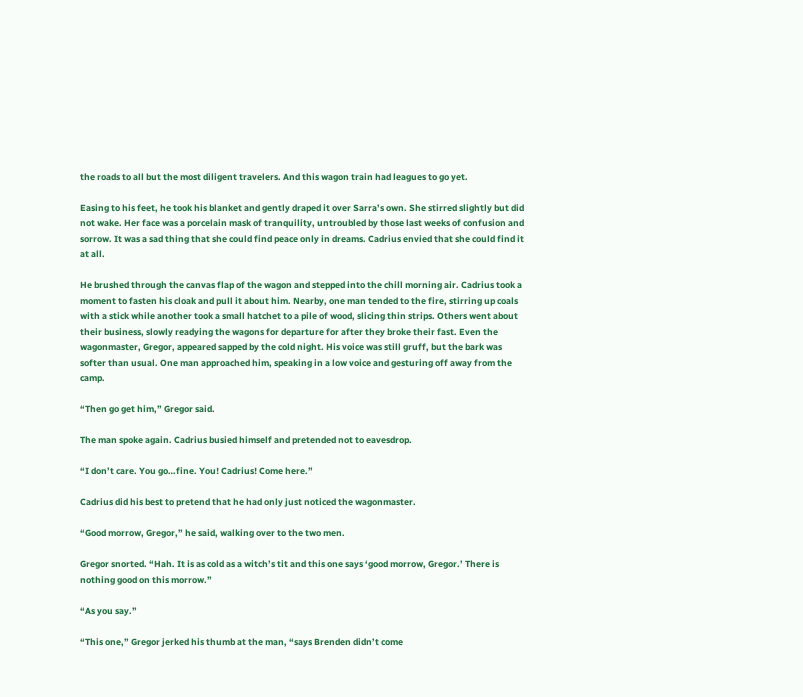the roads to all but the most diligent travelers. And this wagon train had leagues to go yet.

Easing to his feet, he took his blanket and gently draped it over Sarra’s own. She stirred slightly but did not wake. Her face was a porcelain mask of tranquility, untroubled by those last weeks of confusion and sorrow. It was a sad thing that she could find peace only in dreams. Cadrius envied that she could find it at all.

He brushed through the canvas flap of the wagon and stepped into the chill morning air. Cadrius took a moment to fasten his cloak and pull it about him. Nearby, one man tended to the fire, stirring up coals with a stick while another took a small hatchet to a pile of wood, slicing thin strips. Others went about their business, slowly readying the wagons for departure for after they broke their fast. Even the wagonmaster, Gregor, appeared sapped by the cold night. His voice was still gruff, but the bark was softer than usual. One man approached him, speaking in a low voice and gesturing off away from the camp.

“Then go get him,” Gregor said.

The man spoke again. Cadrius busied himself and pretended not to eavesdrop.

“I don’t care. You go…fine. You! Cadrius! Come here.”

Cadrius did his best to pretend that he had only just noticed the wagonmaster.

“Good morrow, Gregor,” he said, walking over to the two men.

Gregor snorted. “Hah. It is as cold as a witch’s tit and this one says ‘good morrow, Gregor.’ There is nothing good on this morrow.”

“As you say.”

“This one,” Gregor jerked his thumb at the man, “says Brenden didn’t come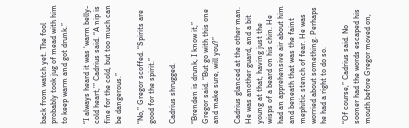back from watch yet. The fool probably took jug of mead with him to keep warm and got drunk.”

“I always heard it was ‘warm belly-cold heart,’” Cadrius said. “A nip is fine for the cold, but too much can be dangerous.”

“No,” Gregor scoffed. “Spirits are good for the spirit.”

Cadrius shrugged.

“Brenden is drunk, I know it,” Gregor said. “But go with this one and make sure, will you?”

Cadrius glanced at the other man. He was another guard, and a bit young at that, having just the wisps of a beard on his chin. He had an apprehensive air about him and beneath that was the faint mephitic stench of fear. He was worried about something. Perhaps he had a right to do so.

“Of course,” Cadrius said. No sooner had the words escaped his mouth before Gregor moved on,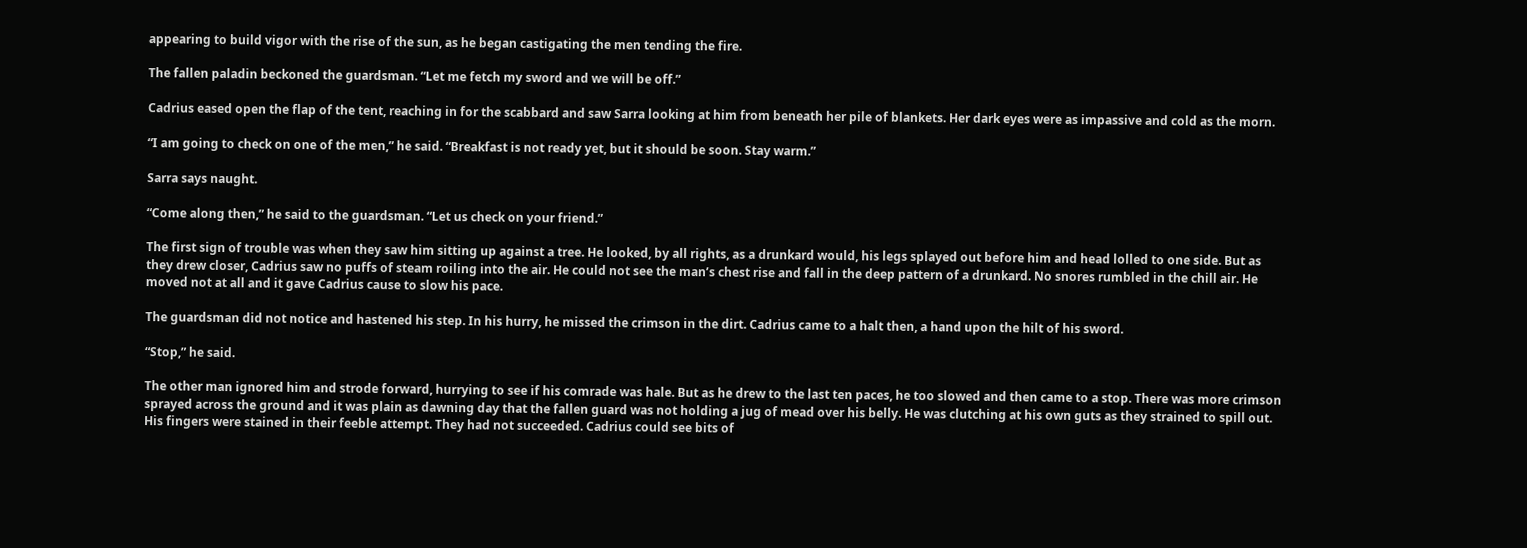appearing to build vigor with the rise of the sun, as he began castigating the men tending the fire.

The fallen paladin beckoned the guardsman. “Let me fetch my sword and we will be off.”

Cadrius eased open the flap of the tent, reaching in for the scabbard and saw Sarra looking at him from beneath her pile of blankets. Her dark eyes were as impassive and cold as the morn.

“I am going to check on one of the men,” he said. “Breakfast is not ready yet, but it should be soon. Stay warm.”

Sarra says naught.

“Come along then,” he said to the guardsman. “Let us check on your friend.”

The first sign of trouble was when they saw him sitting up against a tree. He looked, by all rights, as a drunkard would, his legs splayed out before him and head lolled to one side. But as they drew closer, Cadrius saw no puffs of steam roiling into the air. He could not see the man’s chest rise and fall in the deep pattern of a drunkard. No snores rumbled in the chill air. He moved not at all and it gave Cadrius cause to slow his pace.

The guardsman did not notice and hastened his step. In his hurry, he missed the crimson in the dirt. Cadrius came to a halt then, a hand upon the hilt of his sword.

“Stop,” he said.

The other man ignored him and strode forward, hurrying to see if his comrade was hale. But as he drew to the last ten paces, he too slowed and then came to a stop. There was more crimson sprayed across the ground and it was plain as dawning day that the fallen guard was not holding a jug of mead over his belly. He was clutching at his own guts as they strained to spill out. His fingers were stained in their feeble attempt. They had not succeeded. Cadrius could see bits of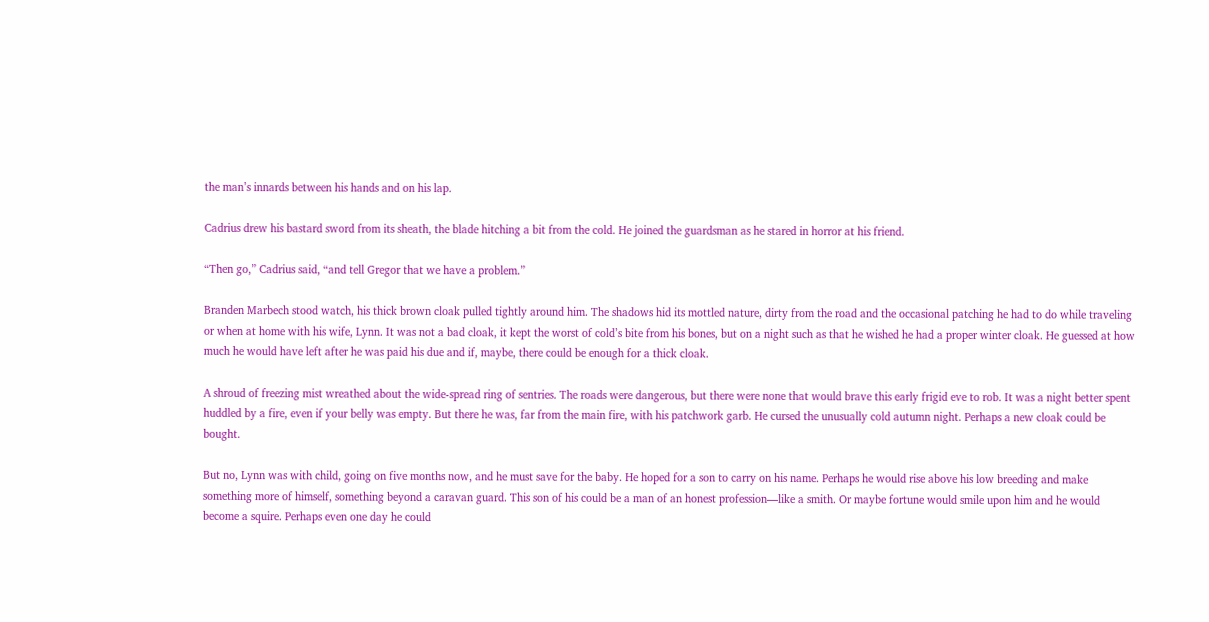the man’s innards between his hands and on his lap.

Cadrius drew his bastard sword from its sheath, the blade hitching a bit from the cold. He joined the guardsman as he stared in horror at his friend.

“Then go,” Cadrius said, “and tell Gregor that we have a problem.”

Branden Marbech stood watch, his thick brown cloak pulled tightly around him. The shadows hid its mottled nature, dirty from the road and the occasional patching he had to do while traveling or when at home with his wife, Lynn. It was not a bad cloak, it kept the worst of cold’s bite from his bones, but on a night such as that he wished he had a proper winter cloak. He guessed at how much he would have left after he was paid his due and if, maybe, there could be enough for a thick cloak.

A shroud of freezing mist wreathed about the wide-spread ring of sentries. The roads were dangerous, but there were none that would brave this early frigid eve to rob. It was a night better spent huddled by a fire, even if your belly was empty. But there he was, far from the main fire, with his patchwork garb. He cursed the unusually cold autumn night. Perhaps a new cloak could be bought.

But no, Lynn was with child, going on five months now, and he must save for the baby. He hoped for a son to carry on his name. Perhaps he would rise above his low breeding and make something more of himself, something beyond a caravan guard. This son of his could be a man of an honest profession—like a smith. Or maybe fortune would smile upon him and he would become a squire. Perhaps even one day he could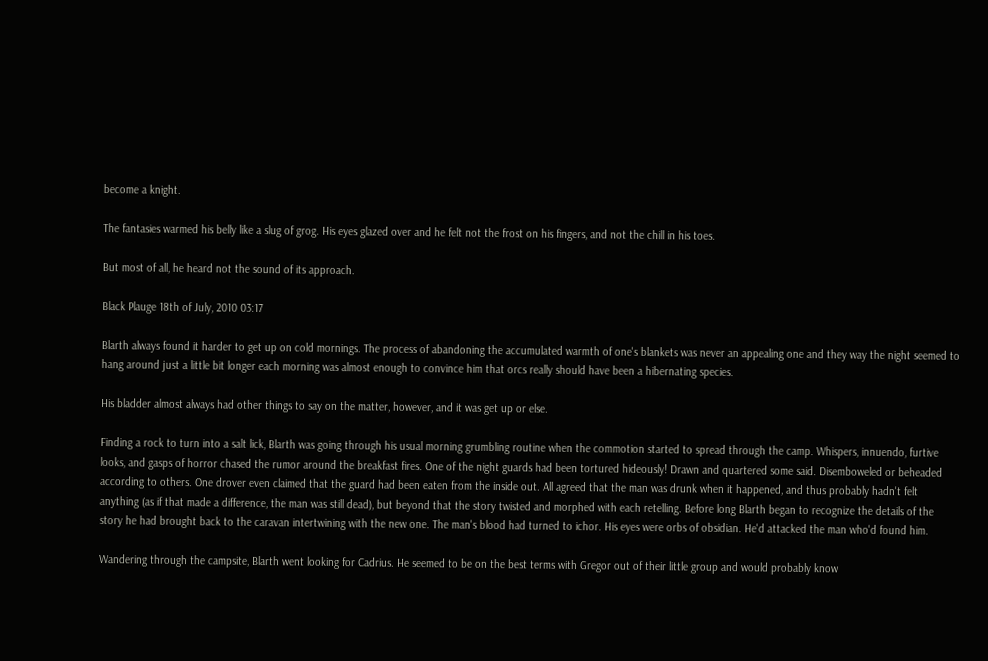become a knight.

The fantasies warmed his belly like a slug of grog. His eyes glazed over and he felt not the frost on his fingers, and not the chill in his toes.

But most of all, he heard not the sound of its approach.

Black Plauge 18th of July, 2010 03:17

Blarth always found it harder to get up on cold mornings. The process of abandoning the accumulated warmth of one's blankets was never an appealing one and they way the night seemed to hang around just a little bit longer each morning was almost enough to convince him that orcs really should have been a hibernating species.

His bladder almost always had other things to say on the matter, however, and it was get up or else.

Finding a rock to turn into a salt lick, Blarth was going through his usual morning grumbling routine when the commotion started to spread through the camp. Whispers, innuendo, furtive looks, and gasps of horror chased the rumor around the breakfast fires. One of the night guards had been tortured hideously! Drawn and quartered some said. Disemboweled or beheaded according to others. One drover even claimed that the guard had been eaten from the inside out. All agreed that the man was drunk when it happened, and thus probably hadn't felt anything (as if that made a difference, the man was still dead), but beyond that the story twisted and morphed with each retelling. Before long Blarth began to recognize the details of the story he had brought back to the caravan intertwining with the new one. The man's blood had turned to ichor. His eyes were orbs of obsidian. He'd attacked the man who'd found him.

Wandering through the campsite, Blarth went looking for Cadrius. He seemed to be on the best terms with Gregor out of their little group and would probably know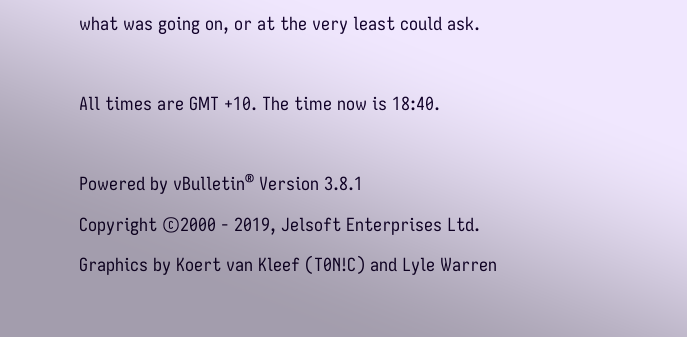what was going on, or at the very least could ask.

All times are GMT +10. The time now is 18:40.

Powered by vBulletin® Version 3.8.1
Copyright ©2000 - 2019, Jelsoft Enterprises Ltd.
Graphics by Koert van Kleef (T0N!C) and Lyle Warren